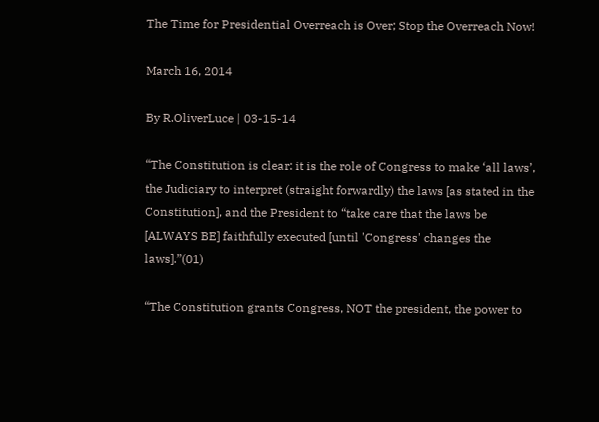The Time for Presidential Overreach is Over; Stop the Overreach Now!

March 16, 2014

By R.OliverLuce | 03-15-14

“The Constitution is clear: it is the role of Congress to make ‘all laws’, the Judiciary to interpret (straight forwardly) the laws [as stated in the Constitution], and the President to “take care that the laws be [ALWAYS BE] faithfully executed [until 'Congress' changes the laws].”(01)

“The Constitution grants Congress, NOT the president, the power to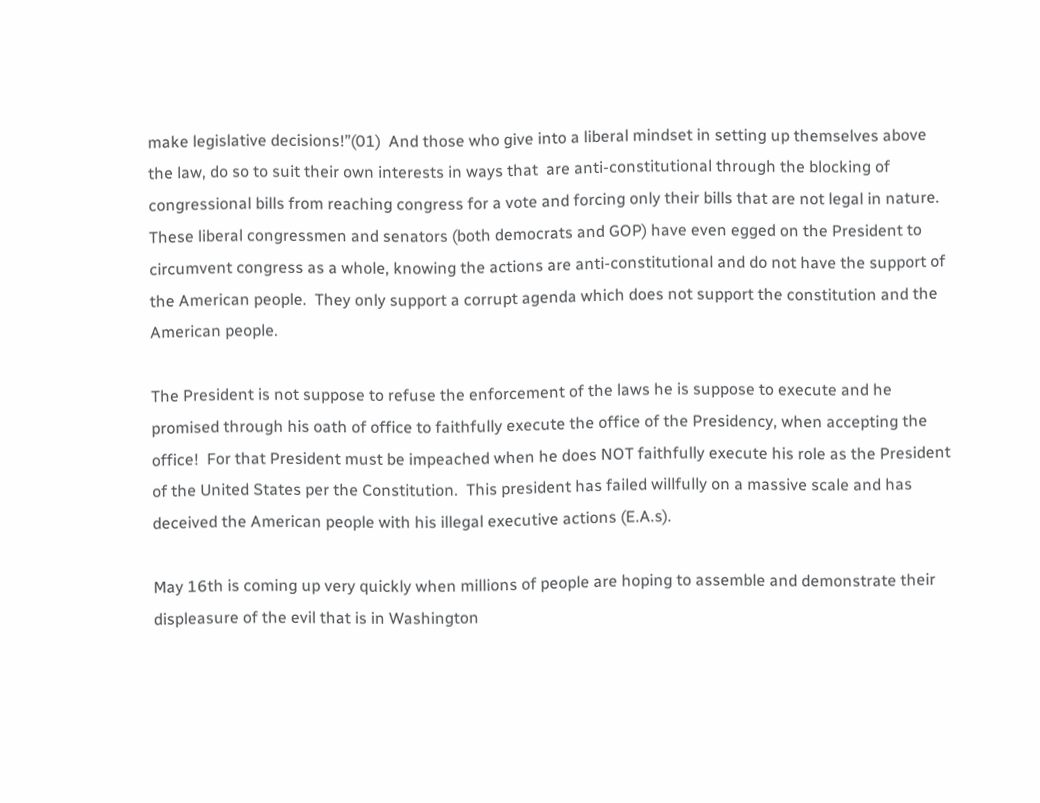make legislative decisions!”(01)  And those who give into a liberal mindset in setting up themselves above the law, do so to suit their own interests in ways that  are anti-constitutional through the blocking of congressional bills from reaching congress for a vote and forcing only their bills that are not legal in nature.  These liberal congressmen and senators (both democrats and GOP) have even egged on the President to circumvent congress as a whole, knowing the actions are anti-constitutional and do not have the support of the American people.  They only support a corrupt agenda which does not support the constitution and the American people.

The President is not suppose to refuse the enforcement of the laws he is suppose to execute and he promised through his oath of office to faithfully execute the office of the Presidency, when accepting the office!  For that President must be impeached when he does NOT faithfully execute his role as the President of the United States per the Constitution.  This president has failed willfully on a massive scale and has deceived the American people with his illegal executive actions (E.A.s).

May 16th is coming up very quickly when millions of people are hoping to assemble and demonstrate their displeasure of the evil that is in Washington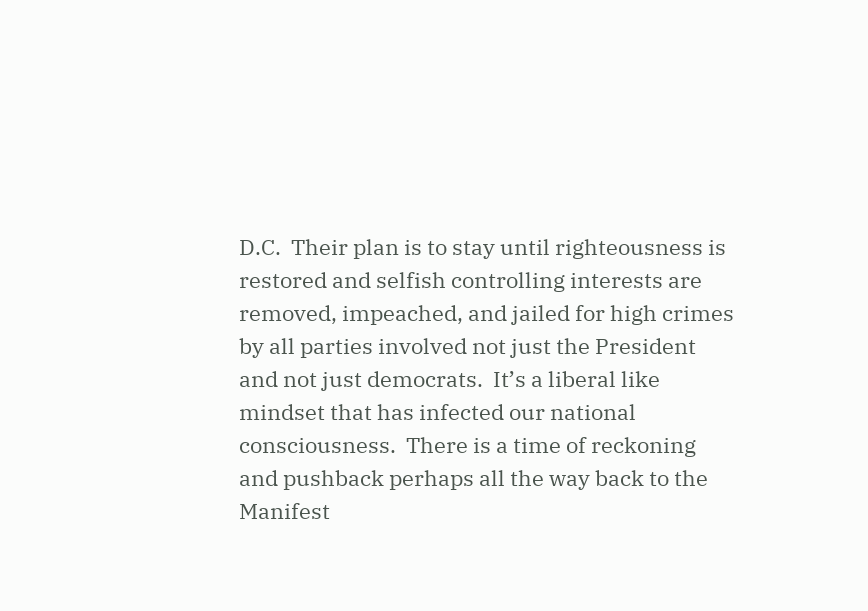D.C.  Their plan is to stay until righteousness is restored and selfish controlling interests are removed, impeached, and jailed for high crimes by all parties involved not just the President and not just democrats.  It’s a liberal like mindset that has infected our national consciousness.  There is a time of reckoning and pushback perhaps all the way back to the Manifest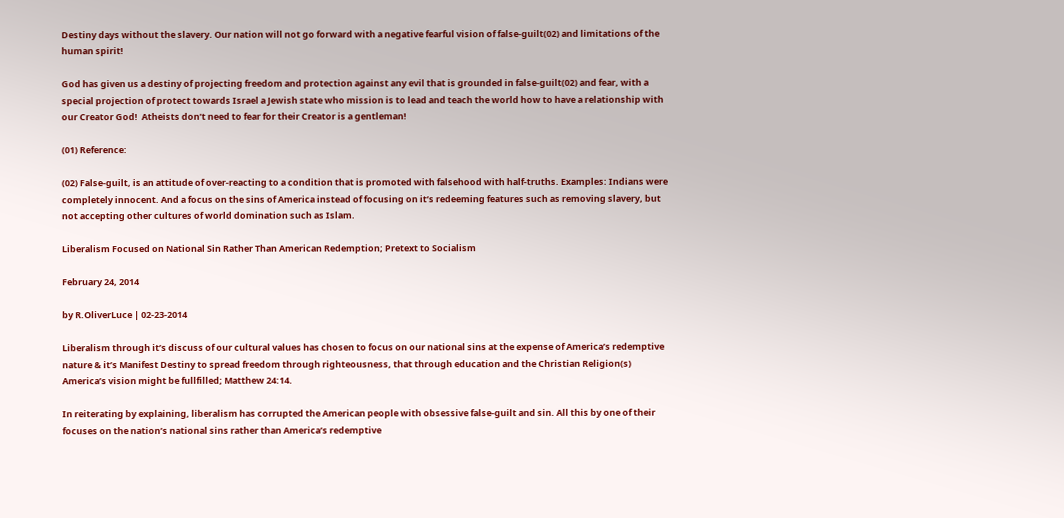Destiny days without the slavery. Our nation will not go forward with a negative fearful vision of false-guilt(02) and limitations of the human spirit!

God has given us a destiny of projecting freedom and protection against any evil that is grounded in false-guilt(02) and fear, with a special projection of protect towards Israel a Jewish state who mission is to lead and teach the world how to have a relationship with our Creator God!  Atheists don’t need to fear for their Creator is a gentleman!

(01) Reference:

(02) False-guilt, is an attitude of over-reacting to a condition that is promoted with falsehood with half-truths. Examples: Indians were completely innocent. And a focus on the sins of America instead of focusing on it’s redeeming features such as removing slavery, but not accepting other cultures of world domination such as Islam.

Liberalism Focused on National Sin Rather Than American Redemption; Pretext to Socialism

February 24, 2014

by R.OliverLuce | 02-23-2014

Liberalism through it’s discuss of our cultural values has chosen to focus on our national sins at the expense of America’s redemptive nature & it’s Manifest Destiny to spread freedom through righteousness, that through education and the Christian Religion(s) America’s vision might be fullfilled; Matthew 24:14.

In reiterating by explaining, liberalism has corrupted the American people with obsessive false-guilt and sin. All this by one of their focuses on the nation’s national sins rather than America’s redemptive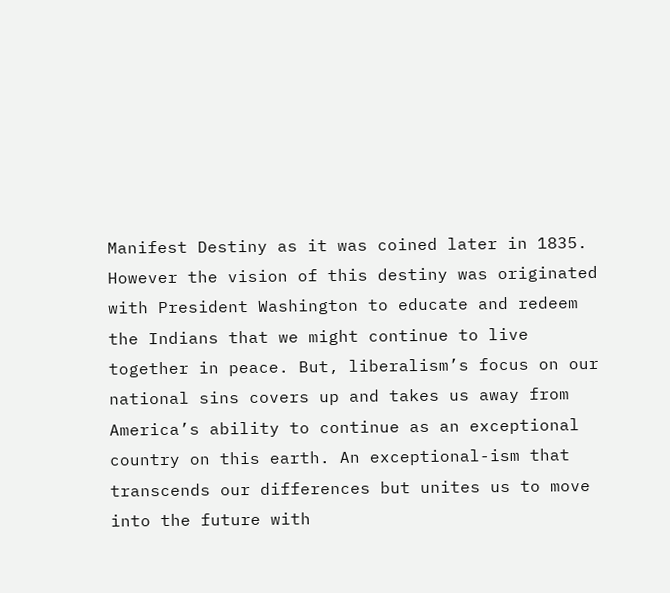Manifest Destiny as it was coined later in 1835. However the vision of this destiny was originated with President Washington to educate and redeem the Indians that we might continue to live together in peace. But, liberalism’s focus on our national sins covers up and takes us away from America’s ability to continue as an exceptional country on this earth. An exceptional-ism that transcends our differences but unites us to move into the future with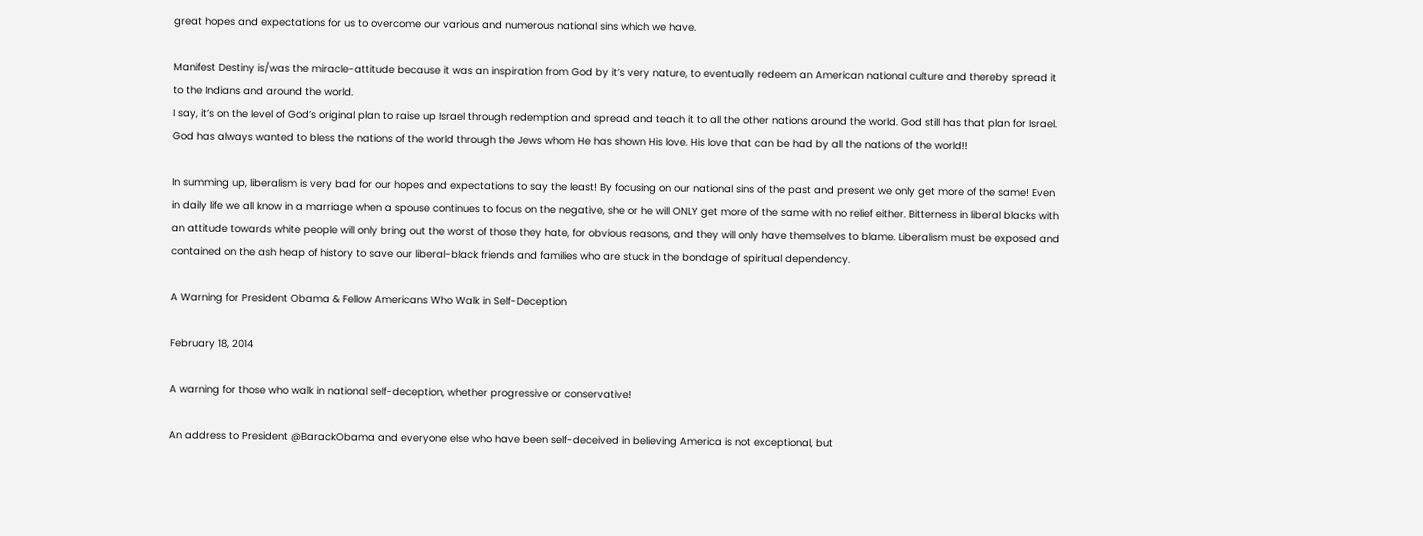great hopes and expectations for us to overcome our various and numerous national sins which we have.

Manifest Destiny is/was the miracle-attitude because it was an inspiration from God by it’s very nature, to eventually redeem an American national culture and thereby spread it to the Indians and around the world.
I say, it’s on the level of God’s original plan to raise up Israel through redemption and spread and teach it to all the other nations around the world. God still has that plan for Israel. God has always wanted to bless the nations of the world through the Jews whom He has shown His love. His love that can be had by all the nations of the world!!

In summing up, liberalism is very bad for our hopes and expectations to say the least! By focusing on our national sins of the past and present we only get more of the same! Even in daily life we all know in a marriage when a spouse continues to focus on the negative, she or he will ONLY get more of the same with no relief either. Bitterness in liberal blacks with an attitude towards white people will only bring out the worst of those they hate, for obvious reasons, and they will only have themselves to blame. Liberalism must be exposed and contained on the ash heap of history to save our liberal-black friends and families who are stuck in the bondage of spiritual dependency.

A Warning for President Obama & Fellow Americans Who Walk in Self-Deception

February 18, 2014

A warning for those who walk in national self-deception, whether progressive or conservative!

An address to President @BarackObama and everyone else who have been self-deceived in believing America is not exceptional, but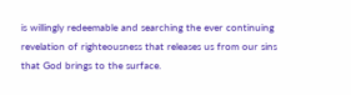is willingly redeemable and searching the ever continuing revelation of righteousness that releases us from our sins that God brings to the surface.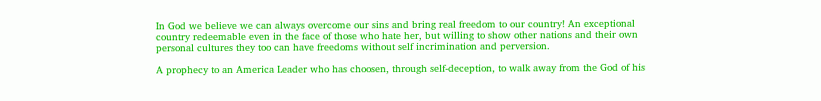In God we believe we can always overcome our sins and bring real freedom to our country! An exceptional country redeemable even in the face of those who hate her, but willing to show other nations and their own personal cultures they too can have freedoms without self incrimination and perversion.

A prophecy to an America Leader who has choosen, through self-deception, to walk away from the God of his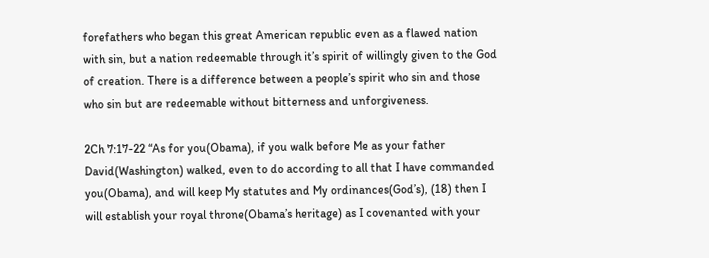forefathers who began this great American republic even as a flawed nation with sin, but a nation redeemable through it’s spirit of willingly given to the God of creation. There is a difference between a people’s spirit who sin and those who sin but are redeemable without bitterness and unforgiveness.

2Ch 7:17-22 “As for you(Obama), if you walk before Me as your father David(Washington) walked, even to do according to all that I have commanded you(Obama), and will keep My statutes and My ordinances(God’s), (18) then I will establish your royal throne(Obama’s heritage) as I covenanted with your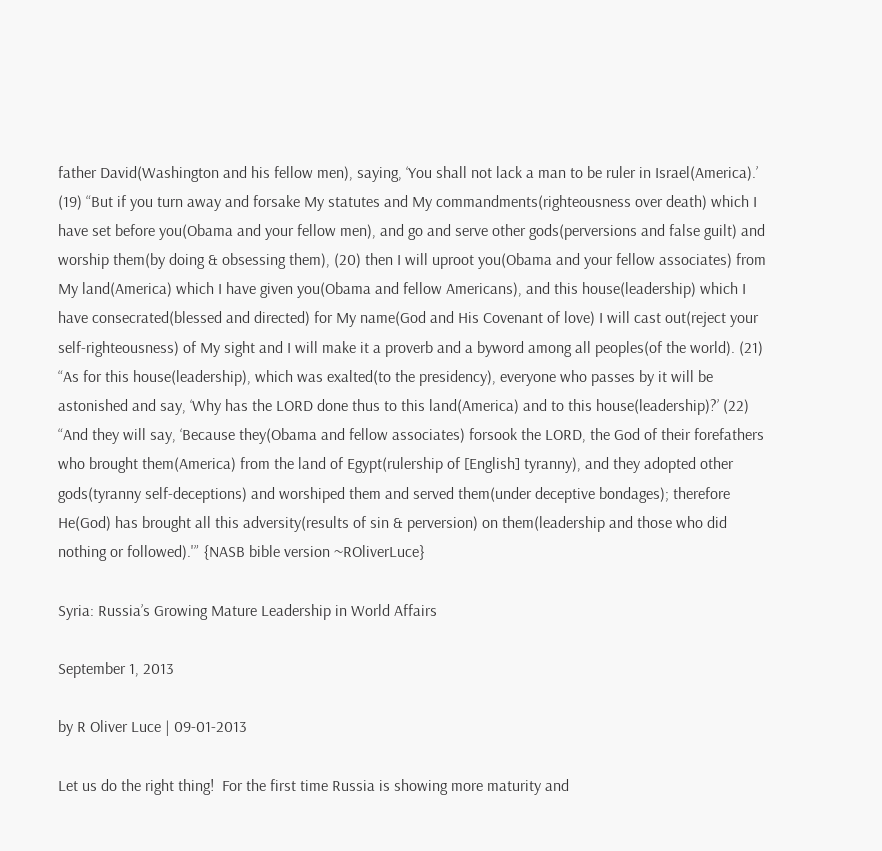father David(Washington and his fellow men), saying, ‘You shall not lack a man to be ruler in Israel(America).’ (19) “But if you turn away and forsake My statutes and My commandments(righteousness over death) which I have set before you(Obama and your fellow men), and go and serve other gods(perversions and false guilt) and worship them(by doing & obsessing them), (20) then I will uproot you(Obama and your fellow associates) from My land(America) which I have given you(Obama and fellow Americans), and this house(leadership) which I have consecrated(blessed and directed) for My name(God and His Covenant of love) I will cast out(reject your self-righteousness) of My sight and I will make it a proverb and a byword among all peoples(of the world). (21) “As for this house(leadership), which was exalted(to the presidency), everyone who passes by it will be astonished and say, ‘Why has the LORD done thus to this land(America) and to this house(leadership)?’ (22) “And they will say, ‘Because they(Obama and fellow associates) forsook the LORD, the God of their forefathers who brought them(America) from the land of Egypt(rulership of [English] tyranny), and they adopted other gods(tyranny self-deceptions) and worshiped them and served them(under deceptive bondages); therefore He(God) has brought all this adversity(results of sin & perversion) on them(leadership and those who did nothing or followed).'” {NASB bible version ~ROliverLuce}

Syria: Russia’s Growing Mature Leadership in World Affairs

September 1, 2013

by R Oliver Luce | 09-01-2013

Let us do the right thing!  For the first time Russia is showing more maturity and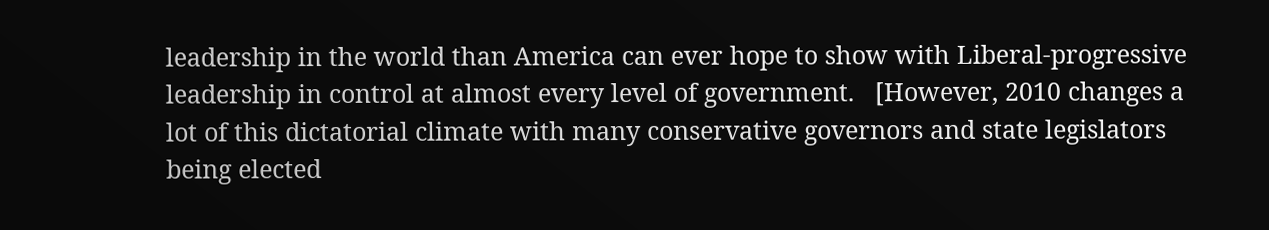leadership in the world than America can ever hope to show with Liberal-progressive leadership in control at almost every level of government.   [However, 2010 changes a lot of this dictatorial climate with many conservative governors and state legislators being elected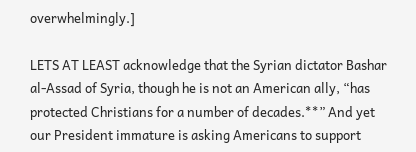overwhelmingly.]

LETS AT LEAST acknowledge that the Syrian dictator Bashar al-Assad of Syria, though he is not an American ally, “has protected Christians for a number of decades.**” And yet our President immature is asking Americans to support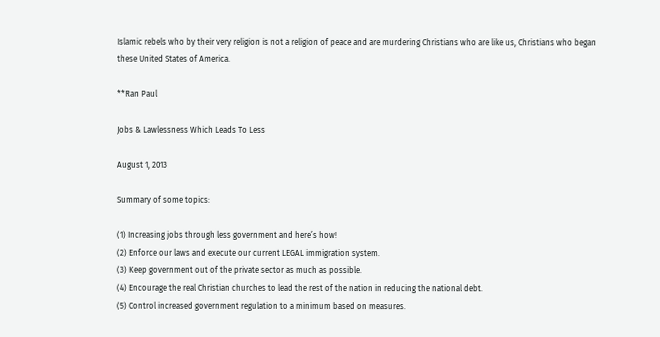Islamic rebels who by their very religion is not a religion of peace and are murdering Christians who are like us, Christians who began these United States of America.

**Ran Paul

Jobs & Lawlessness Which Leads To Less

August 1, 2013

Summary of some topics:

(1) Increasing jobs through less government and here’s how!
(2) Enforce our laws and execute our current LEGAL immigration system.
(3) Keep government out of the private sector as much as possible.
(4) Encourage the real Christian churches to lead the rest of the nation in reducing the national debt.
(5) Control increased government regulation to a minimum based on measures.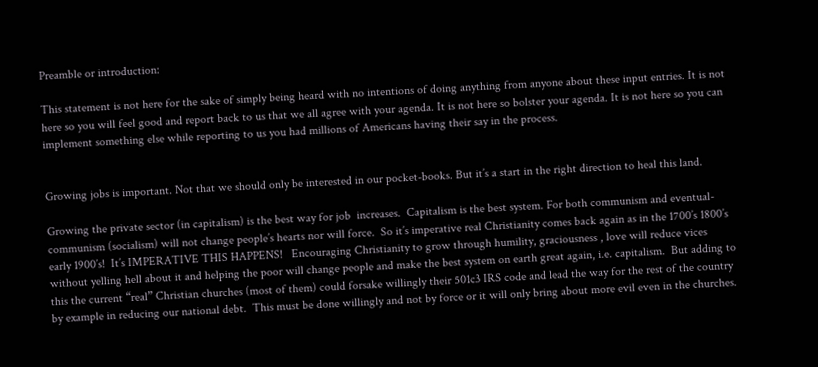Preamble or introduction:

This statement is not here for the sake of simply being heard with no intentions of doing anything from anyone about these input entries. It is not here so you will feel good and report back to us that we all agree with your agenda. It is not here so bolster your agenda. It is not here so you can implement something else while reporting to us you had millions of Americans having their say in the process.


Growing jobs is important. Not that we should only be interested in our pocket-books. But it’s a start in the right direction to heal this land.

Growing the private sector (in capitalism) is the best way for job  increases.  Capitalism is the best system. For both communism and eventual-communism (socialism) will not change people’s hearts nor will force.  So it’s imperative real Christianity comes back again as in the 1700’s 1800’s early 1900’s!  It’s IMPERATIVE THIS HAPPENS!   Encouraging Christianity to grow through humility, graciousness , love will reduce vices without yelling hell about it and helping the poor will change people and make the best system on earth great again, i.e. capitalism.  But adding to this the current “real” Christian churches (most of them) could forsake willingly their 501c3 IRS code and lead the way for the rest of the country by example in reducing our national debt.  This must be done willingly and not by force or it will only bring about more evil even in the churches.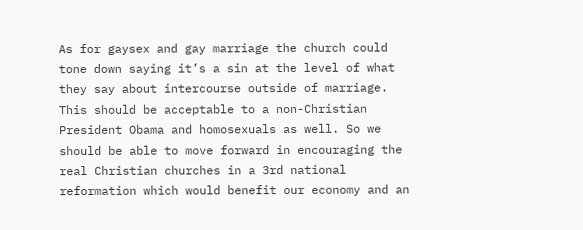As for gaysex and gay marriage the church could tone down saying it’s a sin at the level of what they say about intercourse outside of marriage. This should be acceptable to a non-Christian President Obama and homosexuals as well. So we should be able to move forward in encouraging the real Christian churches in a 3rd national reformation which would benefit our economy and an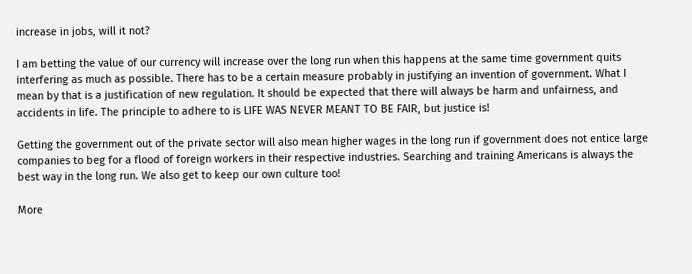increase in jobs, will it not?

I am betting the value of our currency will increase over the long run when this happens at the same time government quits interfering as much as possible. There has to be a certain measure probably in justifying an invention of government. What I mean by that is a justification of new regulation. It should be expected that there will always be harm and unfairness, and accidents in life. The principle to adhere to is LIFE WAS NEVER MEANT TO BE FAIR, but justice is!

Getting the government out of the private sector will also mean higher wages in the long run if government does not entice large companies to beg for a flood of foreign workers in their respective industries. Searching and training Americans is always the best way in the long run. We also get to keep our own culture too!

More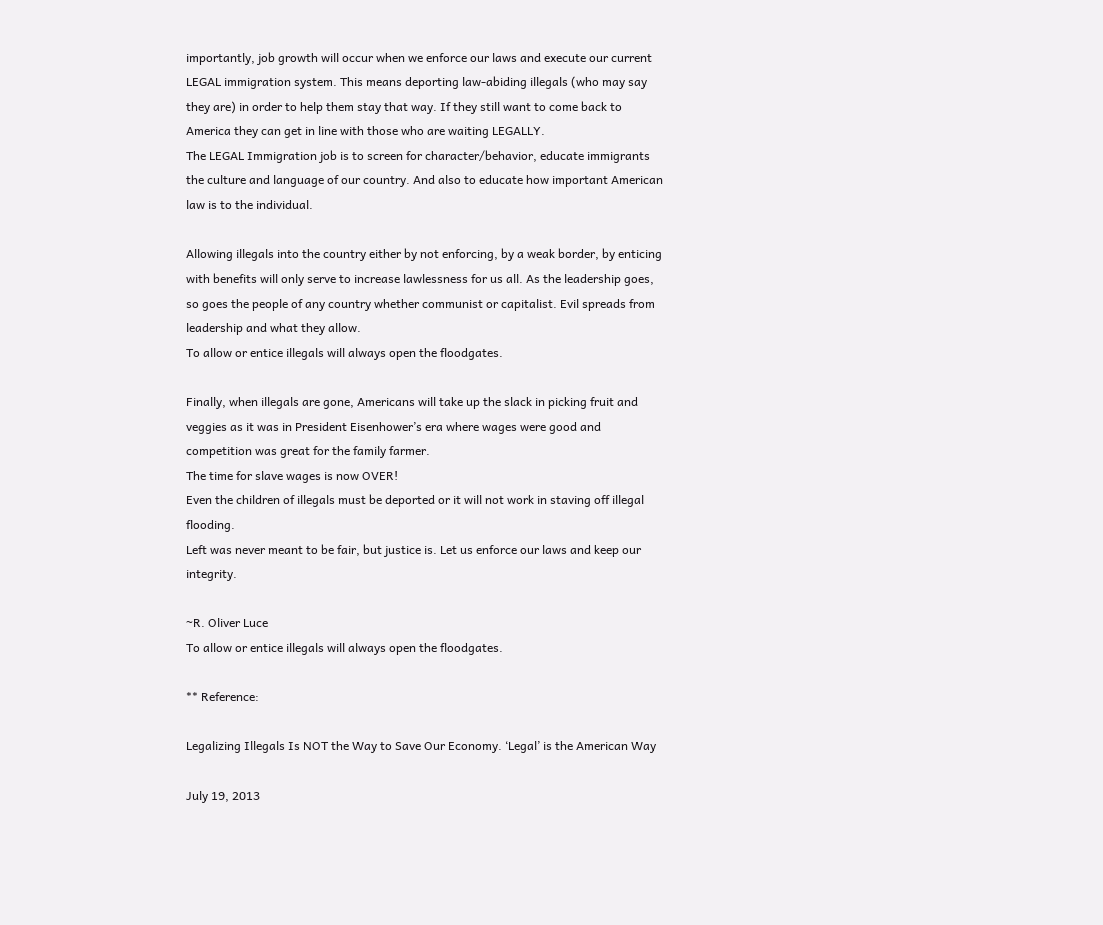importantly, job growth will occur when we enforce our laws and execute our current LEGAL immigration system. This means deporting law-abiding illegals (who may say they are) in order to help them stay that way. If they still want to come back to America they can get in line with those who are waiting LEGALLY.
The LEGAL Immigration job is to screen for character/behavior, educate immigrants the culture and language of our country. And also to educate how important American law is to the individual.

Allowing illegals into the country either by not enforcing, by a weak border, by enticing with benefits will only serve to increase lawlessness for us all. As the leadership goes, so goes the people of any country whether communist or capitalist. Evil spreads from leadership and what they allow.
To allow or entice illegals will always open the floodgates.

Finally, when illegals are gone, Americans will take up the slack in picking fruit and veggies as it was in President Eisenhower’s era where wages were good and competition was great for the family farmer.
The time for slave wages is now OVER!
Even the children of illegals must be deported or it will not work in staving off illegal flooding.
Left was never meant to be fair, but justice is. Let us enforce our laws and keep our integrity.

~R. Oliver Luce
To allow or entice illegals will always open the floodgates.

** Reference:

Legalizing Illegals Is NOT the Way to Save Our Economy. ‘Legal’ is the American Way

July 19, 2013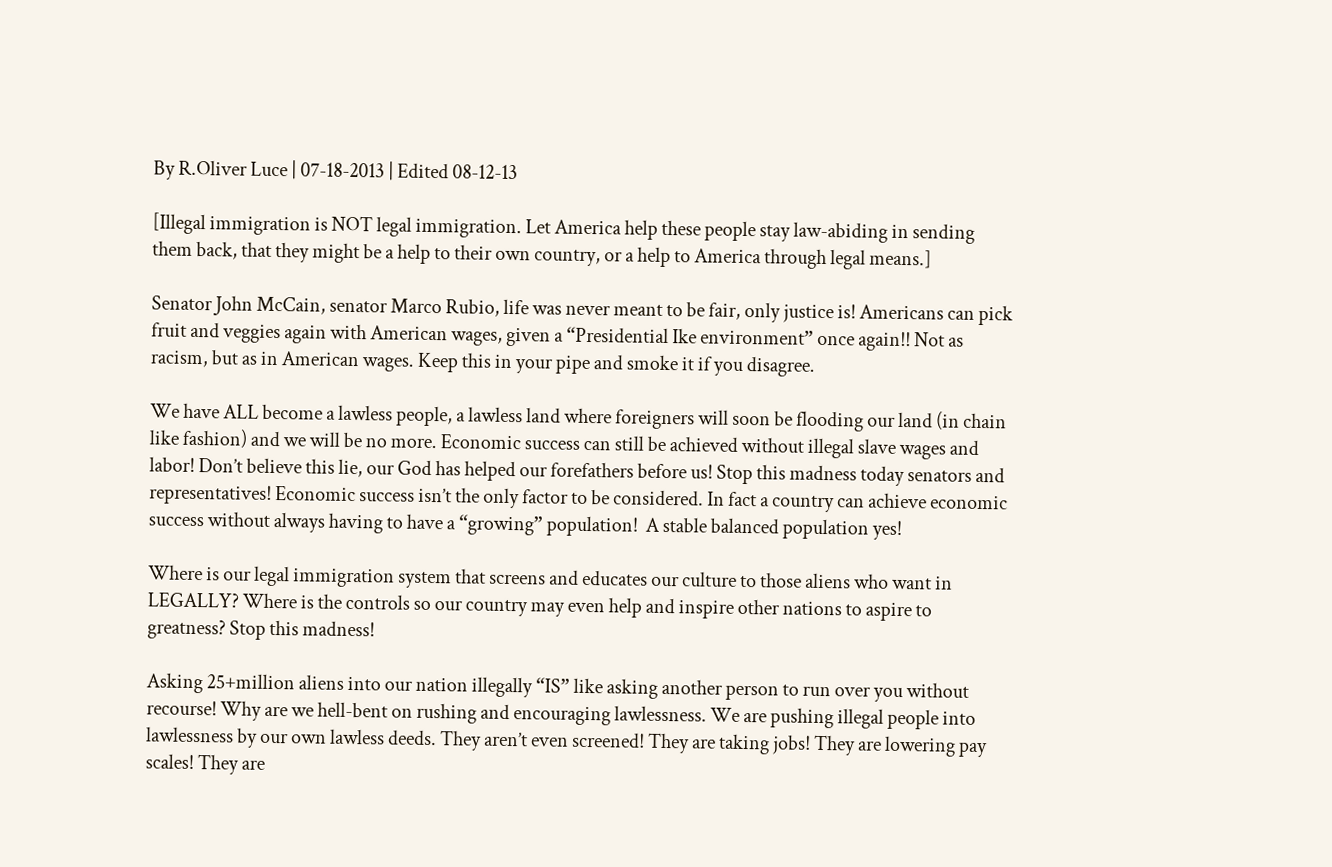By R.Oliver Luce | 07-18-2013 | Edited 08-12-13

[Illegal immigration is NOT legal immigration. Let America help these people stay law-abiding in sending them back, that they might be a help to their own country, or a help to America through legal means.]

Senator John McCain, senator Marco Rubio, life was never meant to be fair, only justice is! Americans can pick fruit and veggies again with American wages, given a “Presidential Ike environment” once again!! Not as racism, but as in American wages. Keep this in your pipe and smoke it if you disagree.

We have ALL become a lawless people, a lawless land where foreigners will soon be flooding our land (in chain like fashion) and we will be no more. Economic success can still be achieved without illegal slave wages and labor! Don’t believe this lie, our God has helped our forefathers before us! Stop this madness today senators and representatives! Economic success isn’t the only factor to be considered. In fact a country can achieve economic success without always having to have a “growing” population!  A stable balanced population yes!

Where is our legal immigration system that screens and educates our culture to those aliens who want in LEGALLY? Where is the controls so our country may even help and inspire other nations to aspire to greatness? Stop this madness!

Asking 25+million aliens into our nation illegally “IS” like asking another person to run over you without recourse! Why are we hell-bent on rushing and encouraging lawlessness. We are pushing illegal people into lawlessness by our own lawless deeds. They aren’t even screened! They are taking jobs! They are lowering pay scales! They are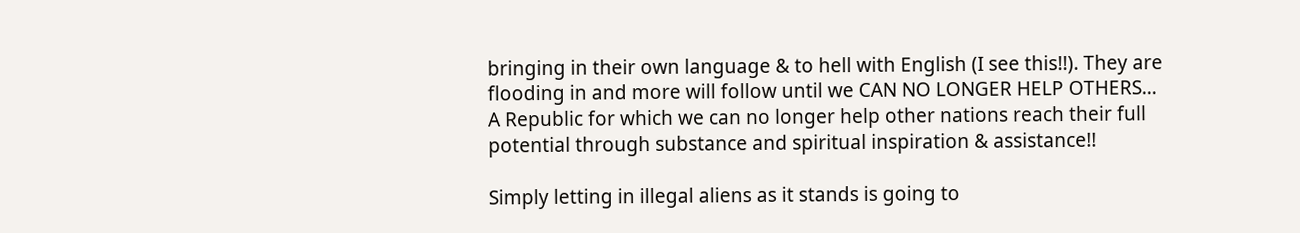bringing in their own language & to hell with English (I see this!!). They are flooding in and more will follow until we CAN NO LONGER HELP OTHERS…  A Republic for which we can no longer help other nations reach their full potential through substance and spiritual inspiration & assistance!!

Simply letting in illegal aliens as it stands is going to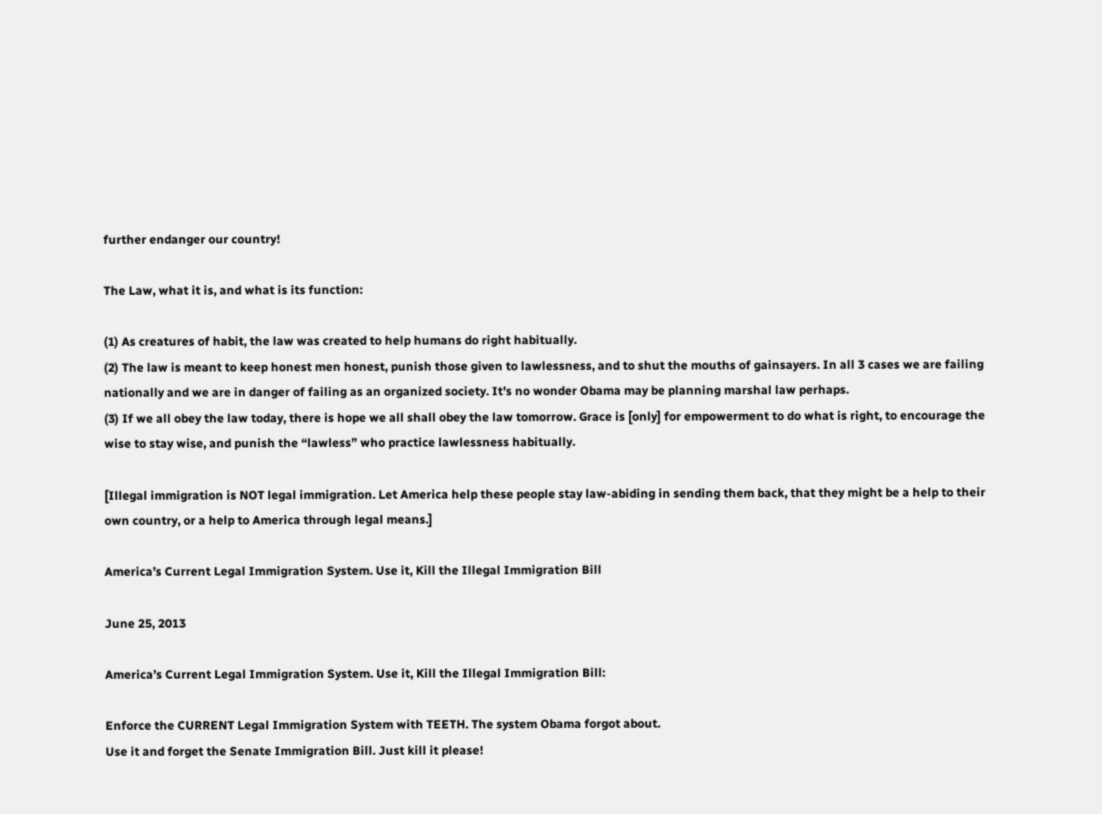further endanger our country!

The Law, what it is, and what is its function:

(1) As creatures of habit, the law was created to help humans do right habitually.
(2) The law is meant to keep honest men honest, punish those given to lawlessness, and to shut the mouths of gainsayers. In all 3 cases we are failing nationally and we are in danger of failing as an organized society. It’s no wonder Obama may be planning marshal law perhaps.
(3) If we all obey the law today, there is hope we all shall obey the law tomorrow. Grace is [only] for empowerment to do what is right, to encourage the wise to stay wise, and punish the “lawless” who practice lawlessness habitually.

[Illegal immigration is NOT legal immigration. Let America help these people stay law-abiding in sending them back, that they might be a help to their own country, or a help to America through legal means.]

America’s Current Legal Immigration System. Use it, Kill the Illegal Immigration Bill

June 25, 2013

America’s Current Legal Immigration System. Use it, Kill the Illegal Immigration Bill:

Enforce the CURRENT Legal Immigration System with TEETH. The system Obama forgot about.
Use it and forget the Senate Immigration Bill. Just kill it please!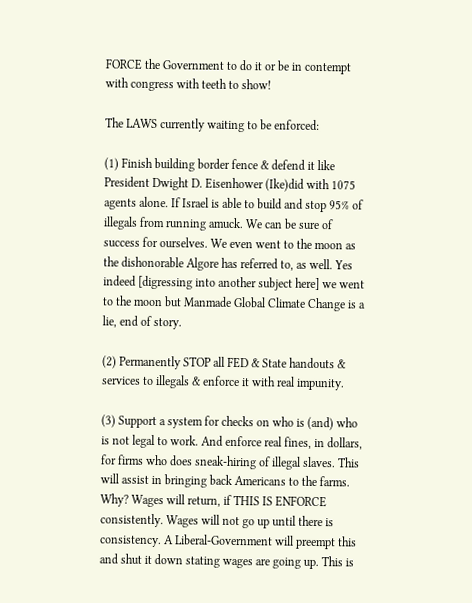FORCE the Government to do it or be in contempt with congress with teeth to show!

The LAWS currently waiting to be enforced:

(1) Finish building border fence & defend it like President Dwight D. Eisenhower (Ike)did with 1075 agents alone. If Israel is able to build and stop 95% of illegals from running amuck. We can be sure of success for ourselves. We even went to the moon as the dishonorable Algore has referred to, as well. Yes indeed [digressing into another subject here] we went to the moon but Manmade Global Climate Change is a lie, end of story.

(2) Permanently STOP all FED & State handouts & services to illegals & enforce it with real impunity.

(3) Support a system for checks on who is (and) who is not legal to work. And enforce real fines, in dollars, for firms who does sneak-hiring of illegal slaves. This will assist in bringing back Americans to the farms. Why? Wages will return, if THIS IS ENFORCE consistently. Wages will not go up until there is consistency. A Liberal-Government will preempt this and shut it down stating wages are going up. This is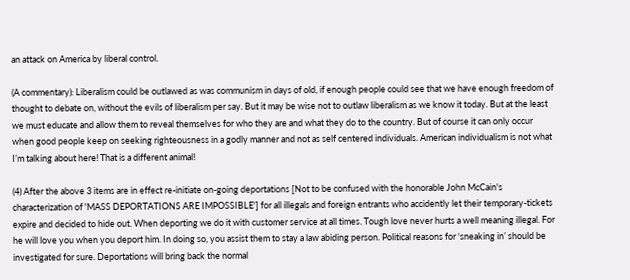an attack on America by liberal control.

(A commentary): Liberalism could be outlawed as was communism in days of old, if enough people could see that we have enough freedom of thought to debate on, without the evils of liberalism per say. But it may be wise not to outlaw liberalism as we know it today. But at the least we must educate and allow them to reveal themselves for who they are and what they do to the country. But of course it can only occur when good people keep on seeking righteousness in a godly manner and not as self centered individuals. American individualism is not what I’m talking about here! That is a different animal!

(4) After the above 3 items are in effect re-initiate on-going deportations [Not to be confused with the honorable John McCain's characterization of 'MASS DEPORTATIONS ARE IMPOSSIBLE'] for all illegals and foreign entrants who accidently let their temporary-tickets expire and decided to hide out. When deporting we do it with customer service at all times. Tough love never hurts a well meaning illegal. For he will love you when you deport him. In doing so, you assist them to stay a law abiding person. Political reasons for ‘sneaking in’ should be investigated for sure. Deportations will bring back the normal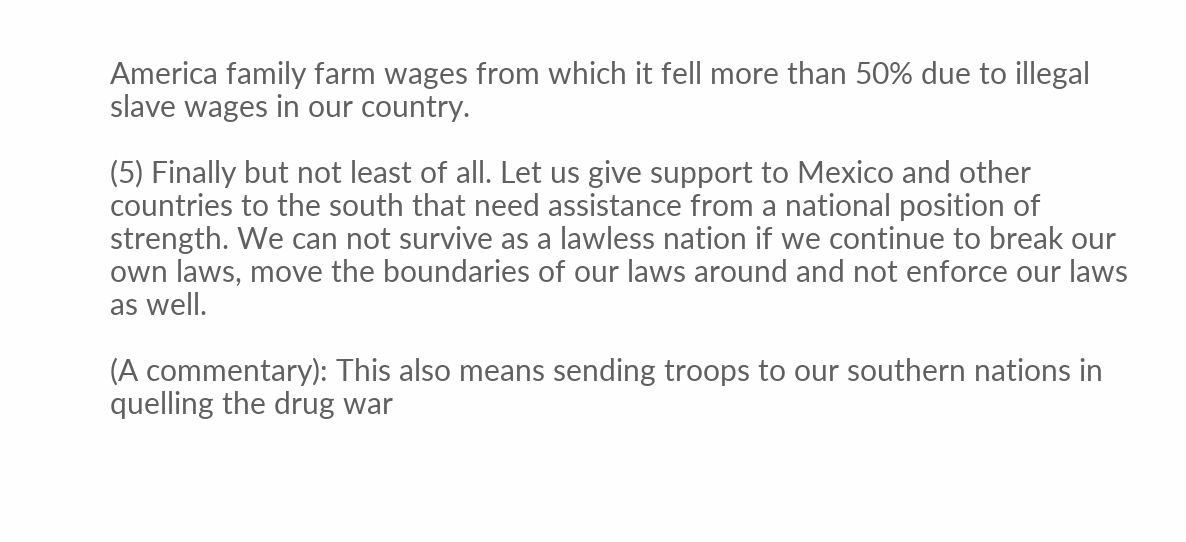America family farm wages from which it fell more than 50% due to illegal slave wages in our country.

(5) Finally but not least of all. Let us give support to Mexico and other countries to the south that need assistance from a national position of strength. We can not survive as a lawless nation if we continue to break our own laws, move the boundaries of our laws around and not enforce our laws as well.

(A commentary): This also means sending troops to our southern nations in quelling the drug war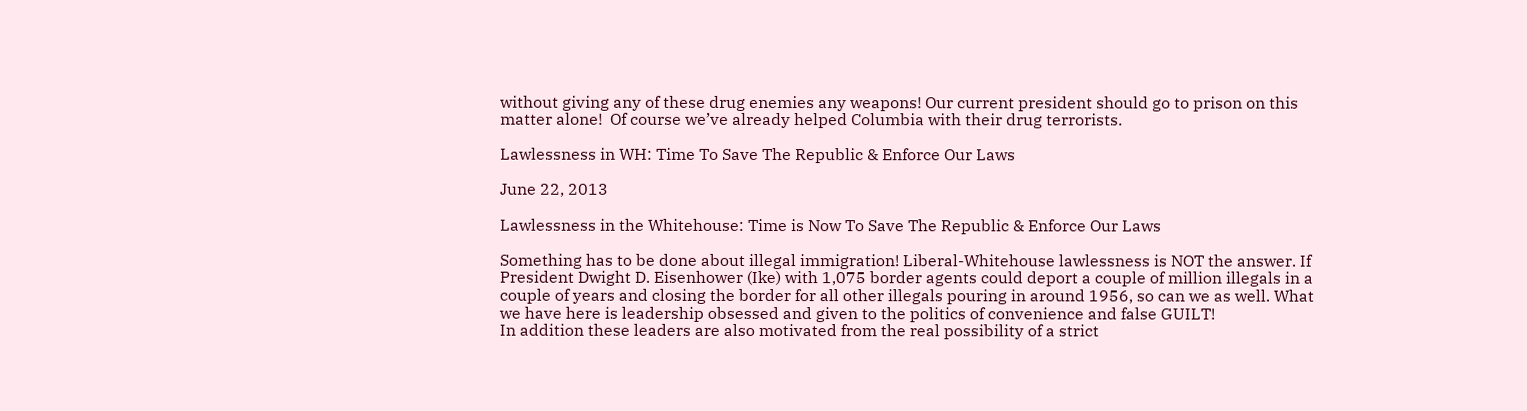without giving any of these drug enemies any weapons! Our current president should go to prison on this matter alone!  Of course we’ve already helped Columbia with their drug terrorists.

Lawlessness in WH: Time To Save The Republic & Enforce Our Laws

June 22, 2013

Lawlessness in the Whitehouse: Time is Now To Save The Republic & Enforce Our Laws

Something has to be done about illegal immigration! Liberal-Whitehouse lawlessness is NOT the answer. If President Dwight D. Eisenhower (Ike) with 1,075 border agents could deport a couple of million illegals in a couple of years and closing the border for all other illegals pouring in around 1956, so can we as well. What we have here is leadership obsessed and given to the politics of convenience and false GUILT!
In addition these leaders are also motivated from the real possibility of a strict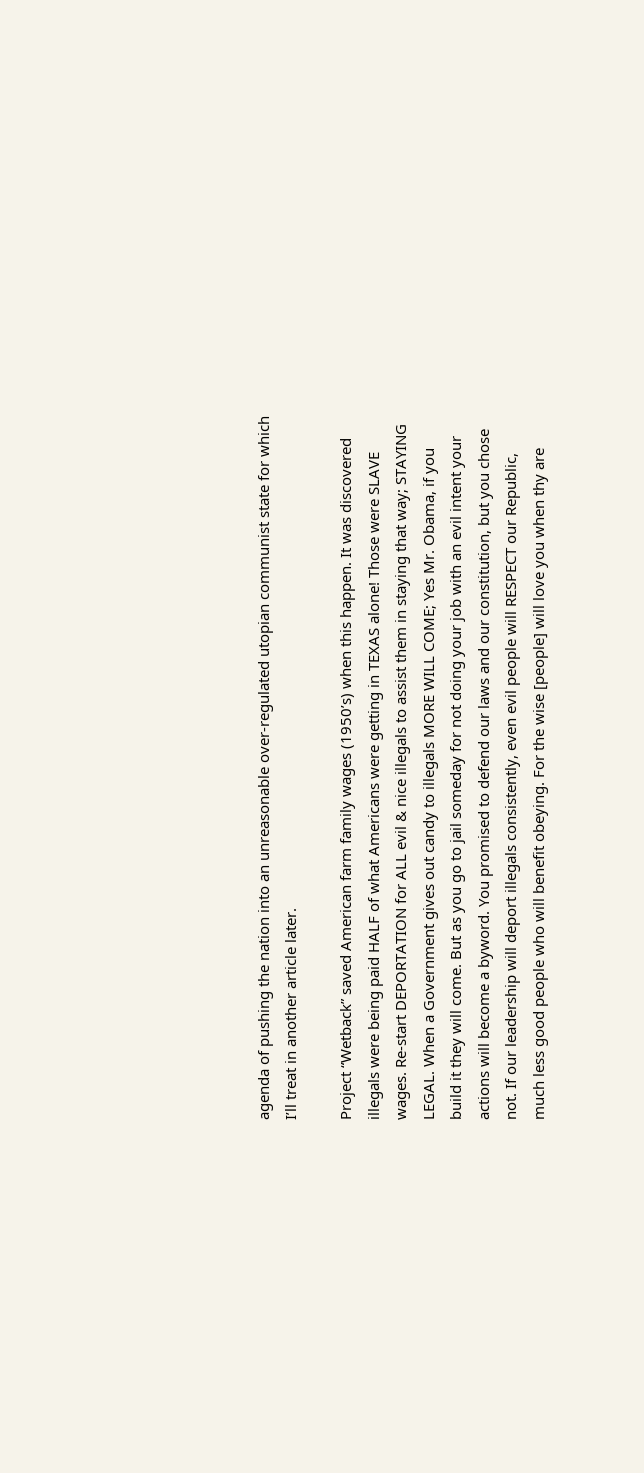agenda of pushing the nation into an unreasonable over-regulated utopian communist state for which I’ll treat in another article later.

Project “Wetback” saved American farm family wages (1950’s) when this happen. It was discovered illegals were being paid HALF of what Americans were getting in TEXAS alone! Those were SLAVE wages. Re-start DEPORTATION for ALL evil & nice illegals to assist them in staying that way; STAYING LEGAL. When a Government gives out candy to illegals MORE WILL COME; Yes Mr. Obama, if you build it they will come. But as you go to jail someday for not doing your job with an evil intent your actions will become a byword. You promised to defend our laws and our constitution, but you chose not. If our leadership will deport illegals consistently, even evil people will RESPECT our Republic, much less good people who will benefit obeying. For the wise [people] will love you when thy are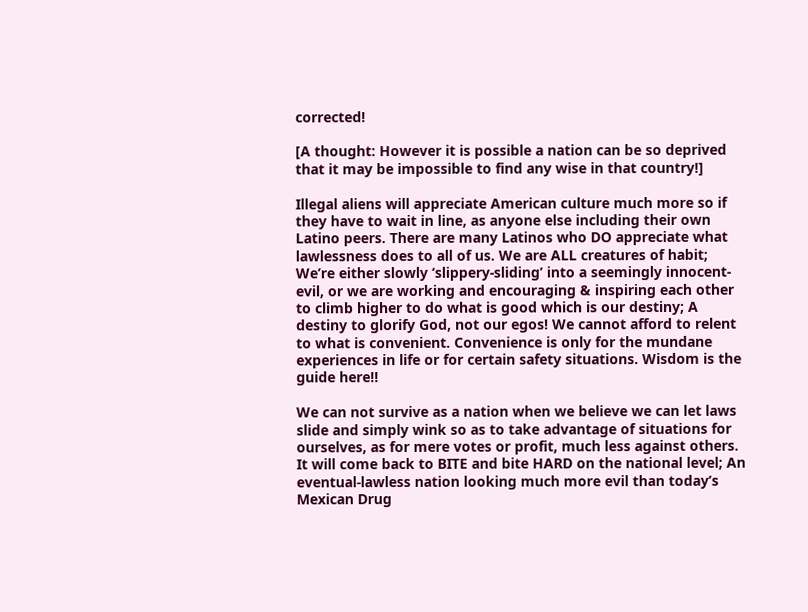corrected!

[A thought: However it is possible a nation can be so deprived that it may be impossible to find any wise in that country!]

Illegal aliens will appreciate American culture much more so if they have to wait in line, as anyone else including their own Latino peers. There are many Latinos who DO appreciate what lawlessness does to all of us. We are ALL creatures of habit; We’re either slowly ‘slippery-sliding’ into a seemingly innocent-evil, or we are working and encouraging & inspiring each other to climb higher to do what is good which is our destiny; A destiny to glorify God, not our egos! We cannot afford to relent to what is convenient. Convenience is only for the mundane experiences in life or for certain safety situations. Wisdom is the guide here!!

We can not survive as a nation when we believe we can let laws slide and simply wink so as to take advantage of situations for ourselves, as for mere votes or profit, much less against others. It will come back to BITE and bite HARD on the national level; An eventual-lawless nation looking much more evil than today’s Mexican Drug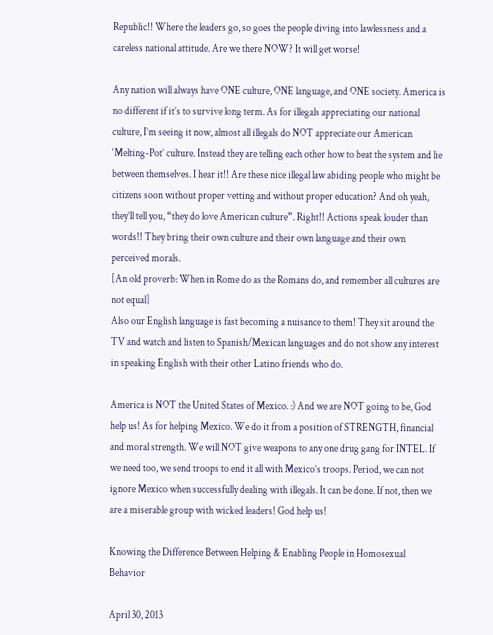Republic!! Where the leaders go, so goes the people diving into lawlessness and a careless national attitude. Are we there NOW? It will get worse!

Any nation will always have ONE culture, ONE language, and ONE society. America is no different if it’s to survive long term. As for illegals appreciating our national culture, I’m seeing it now, almost all illegals do NOT appreciate our American ‘Melting-Pot’ culture. Instead they are telling each other how to beat the system and lie between themselves. I hear it!! Are these nice illegal law abiding people who might be citizens soon without proper vetting and without proper education? And oh yeah, they’ll tell you, “they do love American culture”. Right!! Actions speak louder than words!! They bring their own culture and their own language and their own perceived morals.
[An old proverb: When in Rome do as the Romans do, and remember all cultures are not equal]
Also our English language is fast becoming a nuisance to them! They sit around the TV and watch and listen to Spanish/Mexican languages and do not show any interest in speaking English with their other Latino friends who do.

America is NOT the United States of Mexico. :) And we are NOT going to be, God help us! As for helping Mexico. We do it from a position of STRENGTH, financial and moral strength. We will NOT give weapons to any one drug gang for INTEL. If we need too, we send troops to end it all with Mexico’s troops. Period, we can not ignore Mexico when successfully dealing with illegals. It can be done. If not, then we are a miserable group with wicked leaders! God help us!

Knowing the Difference Between Helping & Enabling People in Homosexual Behavior

April 30, 2013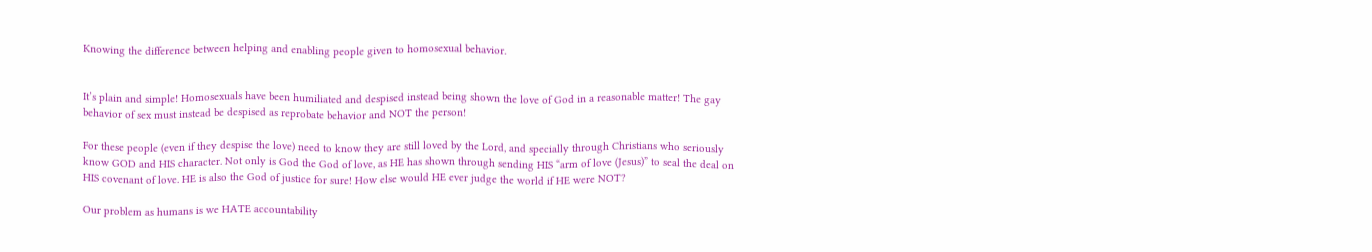Knowing the difference between helping and enabling people given to homosexual behavior.


It’s plain and simple! Homosexuals have been humiliated and despised instead being shown the love of God in a reasonable matter! The gay behavior of sex must instead be despised as reprobate behavior and NOT the person!

For these people (even if they despise the love) need to know they are still loved by the Lord, and specially through Christians who seriously know GOD and HIS character. Not only is God the God of love, as HE has shown through sending HIS “arm of love (Jesus)” to seal the deal on HIS covenant of love. HE is also the God of justice for sure! How else would HE ever judge the world if HE were NOT?

Our problem as humans is we HATE accountability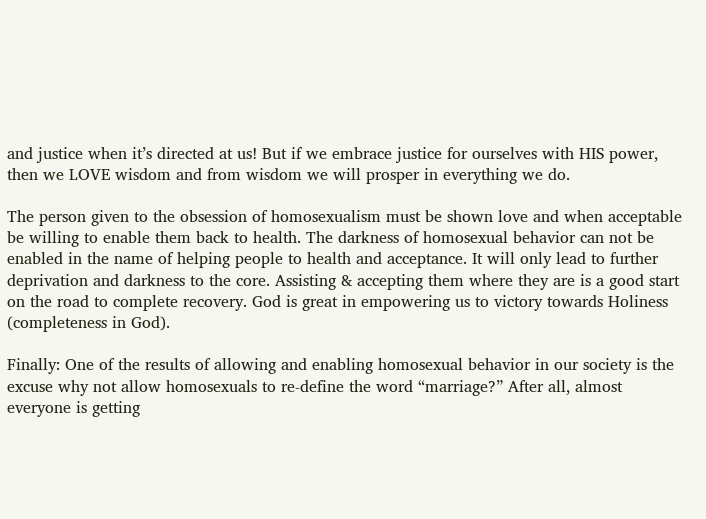and justice when it’s directed at us! But if we embrace justice for ourselves with HIS power, then we LOVE wisdom and from wisdom we will prosper in everything we do.

The person given to the obsession of homosexualism must be shown love and when acceptable be willing to enable them back to health. The darkness of homosexual behavior can not be enabled in the name of helping people to health and acceptance. It will only lead to further deprivation and darkness to the core. Assisting & accepting them where they are is a good start on the road to complete recovery. God is great in empowering us to victory towards Holiness (completeness in God).

Finally: One of the results of allowing and enabling homosexual behavior in our society is the excuse why not allow homosexuals to re-define the word “marriage?” After all, almost everyone is getting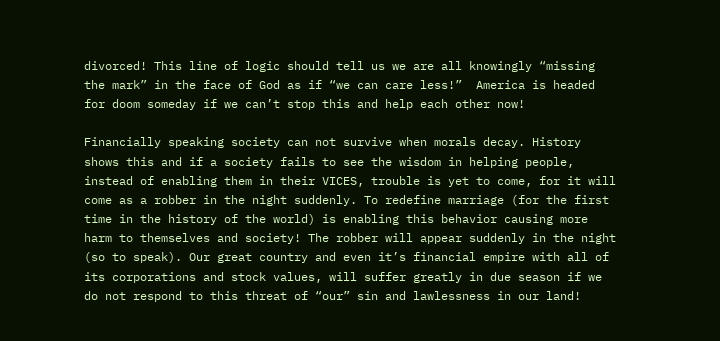divorced! This line of logic should tell us we are all knowingly “missing the mark” in the face of God as if “we can care less!”  America is headed for doom someday if we can’t stop this and help each other now!

Financially speaking society can not survive when morals decay. History shows this and if a society fails to see the wisdom in helping people, instead of enabling them in their VICES, trouble is yet to come, for it will come as a robber in the night suddenly. To redefine marriage (for the first time in the history of the world) is enabling this behavior causing more harm to themselves and society! The robber will appear suddenly in the night (so to speak). Our great country and even it’s financial empire with all of its corporations and stock values, will suffer greatly in due season if we do not respond to this threat of “our” sin and lawlessness in our land!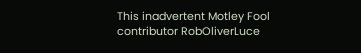This inadvertent Motley Fool contributor RobOliverLuce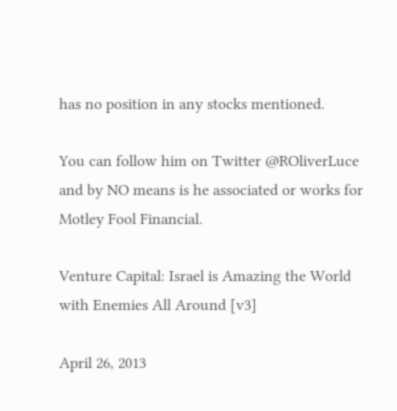has no position in any stocks mentioned.

You can follow him on Twitter @ROliverLuce and by NO means is he associated or works for Motley Fool Financial.

Venture Capital: Israel is Amazing the World with Enemies All Around [v3]

April 26, 2013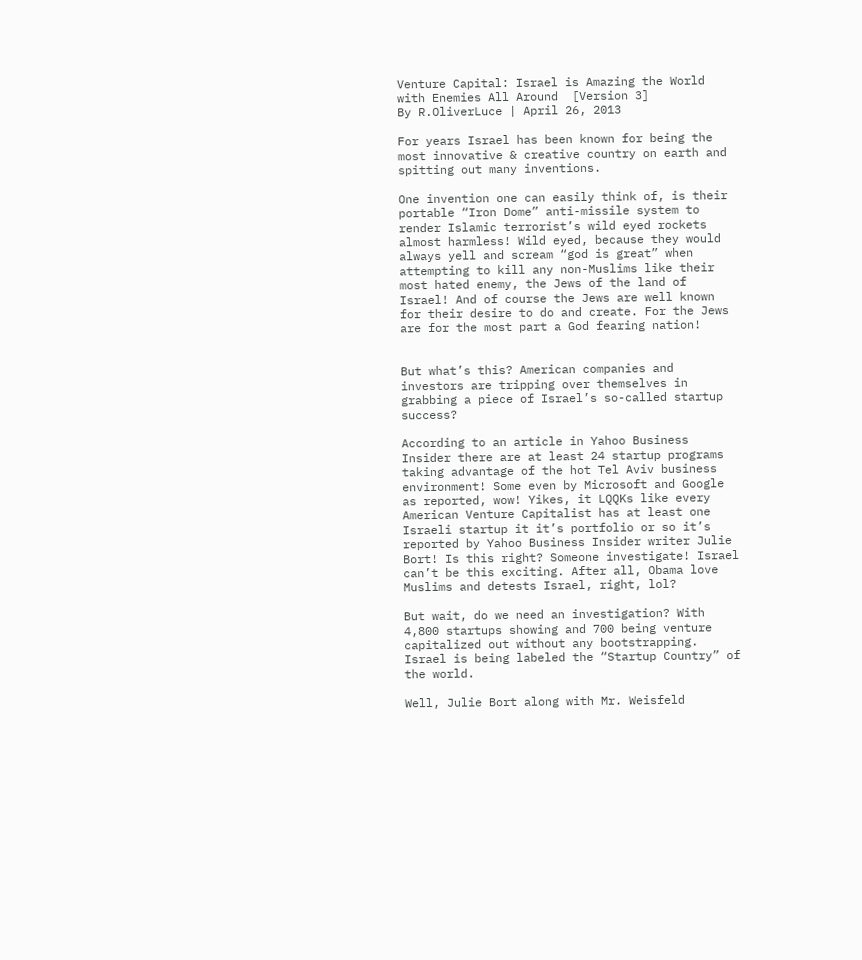Venture Capital: Israel is Amazing the World with Enemies All Around  [Version 3]
By R.OliverLuce | April 26, 2013

For years Israel has been known for being the most innovative & creative country on earth and spitting out many inventions.

One invention one can easily think of, is their portable “Iron Dome” anti-missile system to render Islamic terrorist’s wild eyed rockets almost harmless! Wild eyed, because they would always yell and scream “god is great” when attempting to kill any non-Muslims like their most hated enemy, the Jews of the land of Israel! And of course the Jews are well known for their desire to do and create. For the Jews are for the most part a God fearing nation!


But what’s this? American companies and investors are tripping over themselves in grabbing a piece of Israel’s so-called startup success?

According to an article in Yahoo Business Insider there are at least 24 startup programs taking advantage of the hot Tel Aviv business environment! Some even by Microsoft and Google as reported, wow! Yikes, it LQQKs like every American Venture Capitalist has at least one Israeli startup it it’s portfolio or so it’s reported by Yahoo Business Insider writer Julie Bort! Is this right? Someone investigate! Israel can’t be this exciting. After all, Obama love Muslims and detests Israel, right, lol?

But wait, do we need an investigation? With 4,800 startups showing and 700 being venture capitalized out without any bootstrapping.  Israel is being labeled the “Startup Country” of the world.

Well, Julie Bort along with Mr. Weisfeld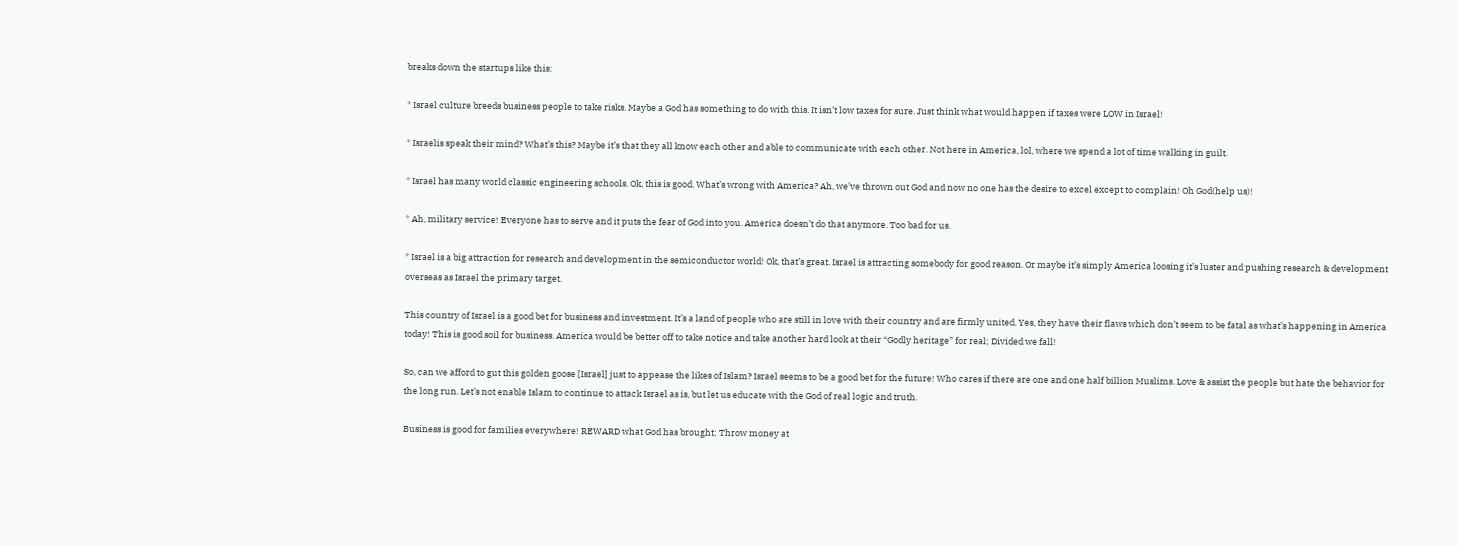breaks down the startups like this:

* Israel culture breeds business people to take risks. Maybe a God has something to do with this. It isn’t low taxes for sure. Just think what would happen if taxes were LOW in Israel!

* Israelis speak their mind? What’s this? Maybe it’s that they all know each other and able to communicate with each other. Not here in America, lol, where we spend a lot of time walking in guilt.

* Israel has many world classic engineering schools. Ok, this is good. What’s wrong with America? Ah, we’ve thrown out God and now no one has the desire to excel except to complain! Oh God(help us)!

* Ah, military service! Everyone has to serve and it puts the fear of God into you. America doesn’t do that anymore. Too bad for us.

* Israel is a big attraction for research and development in the semiconductor world! Ok, that’s great. Israel is attracting somebody for good reason. Or maybe it’s simply America loosing it’s luster and pushing research & development overseas as Israel the primary target.

This country of Israel is a good bet for business and investment. It’s a land of people who are still in love with their country and are firmly united. Yes, they have their flaws which don’t seem to be fatal as what’s happening in America today! This is good soil for business. America would be better off to take notice and take another hard look at their “Godly heritage” for real; Divided we fall!

So, can we afford to gut this golden goose [Israel] just to appease the likes of Islam? Israel seems to be a good bet for the future! Who cares if there are one and one half billion Muslims. Love & assist the people but hate the behavior for the long run. Let’s not enable Islam to continue to attack Israel as is, but let us educate with the God of real logic and truth.

Business is good for families everywhere! REWARD what God has brought; Throw money at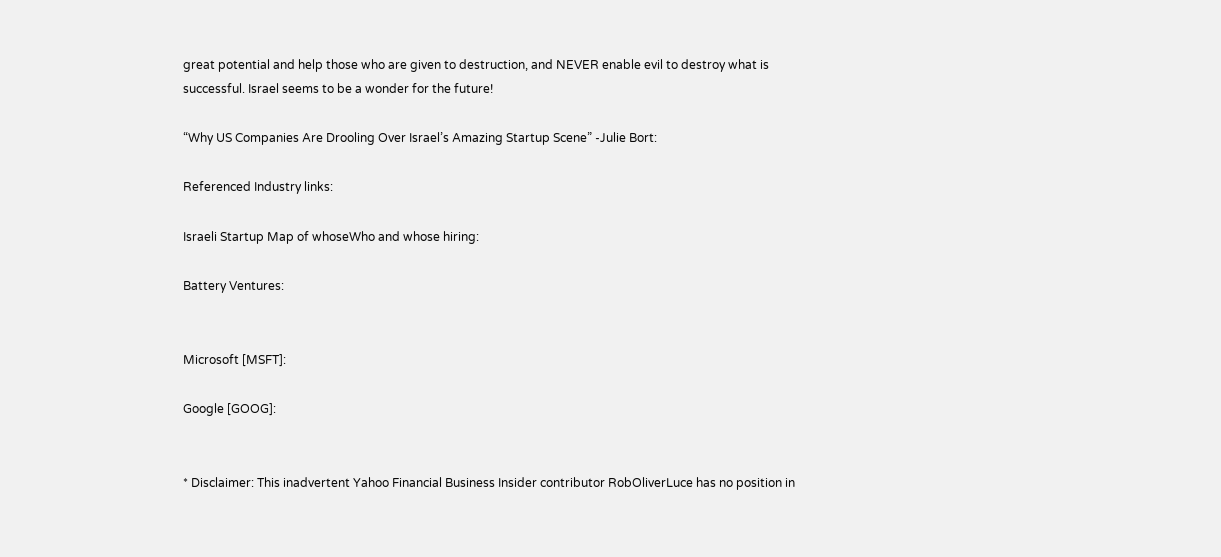great potential and help those who are given to destruction, and NEVER enable evil to destroy what is successful. Israel seems to be a wonder for the future!

“Why US Companies Are Drooling Over Israel’s Amazing Startup Scene” -Julie Bort:

Referenced Industry links:

Israeli Startup Map of whoseWho and whose hiring:

Battery Ventures:


Microsoft [MSFT]:

Google [GOOG]:


* Disclaimer: This inadvertent Yahoo Financial Business Insider contributor RobOliverLuce has no position in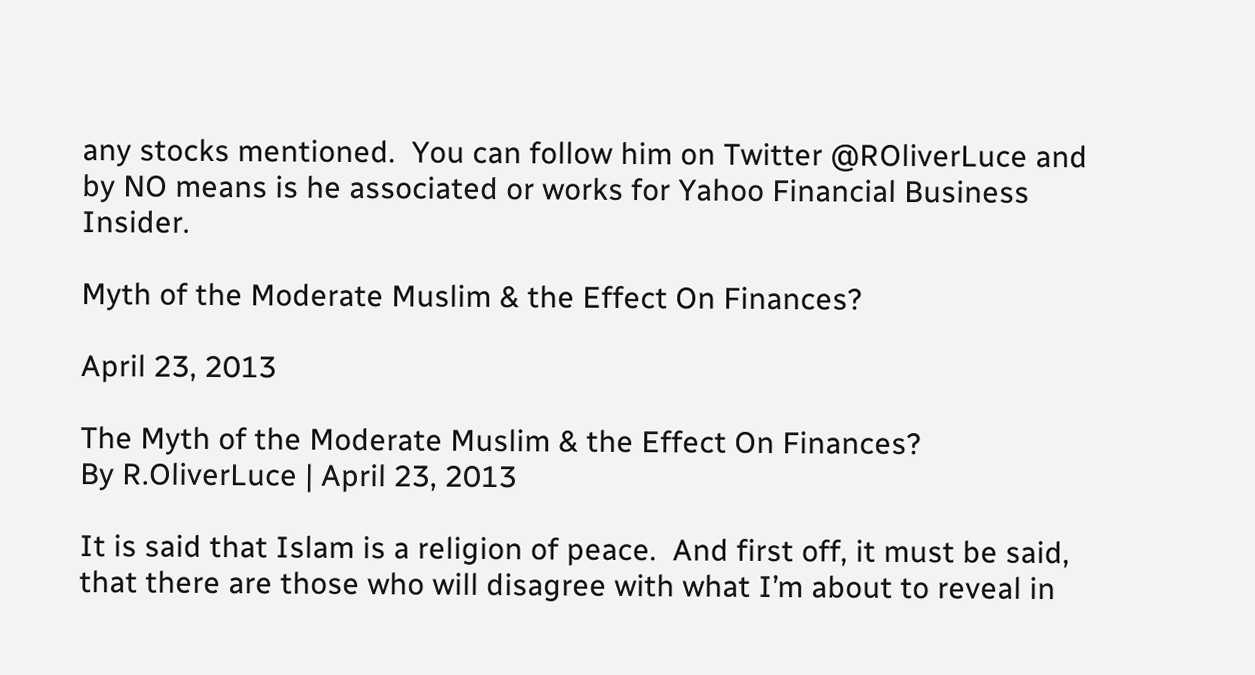any stocks mentioned.  You can follow him on Twitter @ROliverLuce and by NO means is he associated or works for Yahoo Financial Business Insider.

Myth of the Moderate Muslim & the Effect On Finances?

April 23, 2013

The Myth of the Moderate Muslim & the Effect On Finances?
By R.OliverLuce | April 23, 2013

It is said that Islam is a religion of peace.  And first off, it must be said, that there are those who will disagree with what I’m about to reveal in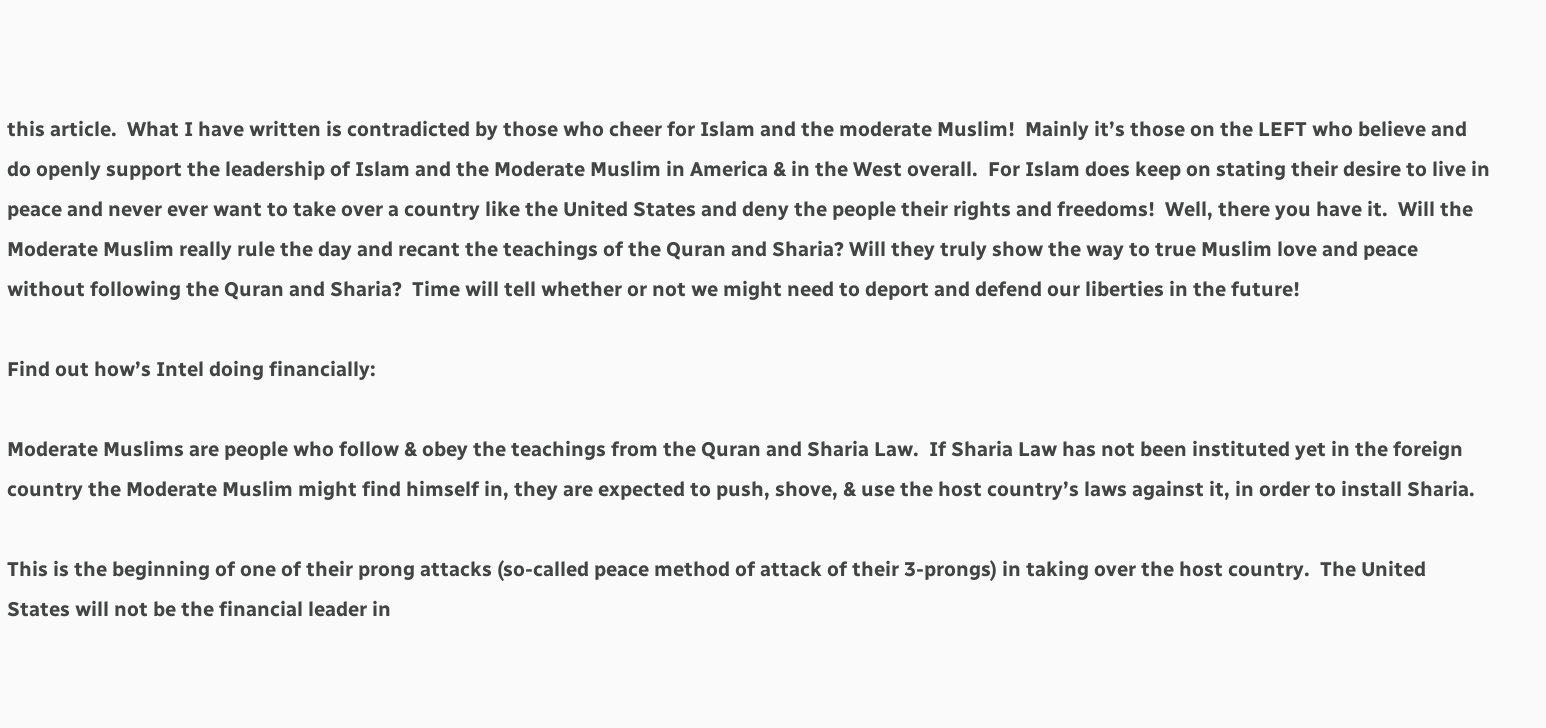this article.  What I have written is contradicted by those who cheer for Islam and the moderate Muslim!  Mainly it’s those on the LEFT who believe and do openly support the leadership of Islam and the Moderate Muslim in America & in the West overall.  For Islam does keep on stating their desire to live in peace and never ever want to take over a country like the United States and deny the people their rights and freedoms!  Well, there you have it.  Will the Moderate Muslim really rule the day and recant the teachings of the Quran and Sharia? Will they truly show the way to true Muslim love and peace without following the Quran and Sharia?  Time will tell whether or not we might need to deport and defend our liberties in the future!

Find out how’s Intel doing financially:

Moderate Muslims are people who follow & obey the teachings from the Quran and Sharia Law.  If Sharia Law has not been instituted yet in the foreign country the Moderate Muslim might find himself in, they are expected to push, shove, & use the host country’s laws against it, in order to install Sharia.

This is the beginning of one of their prong attacks (so-called peace method of attack of their 3-prongs) in taking over the host country.  The United States will not be the financial leader in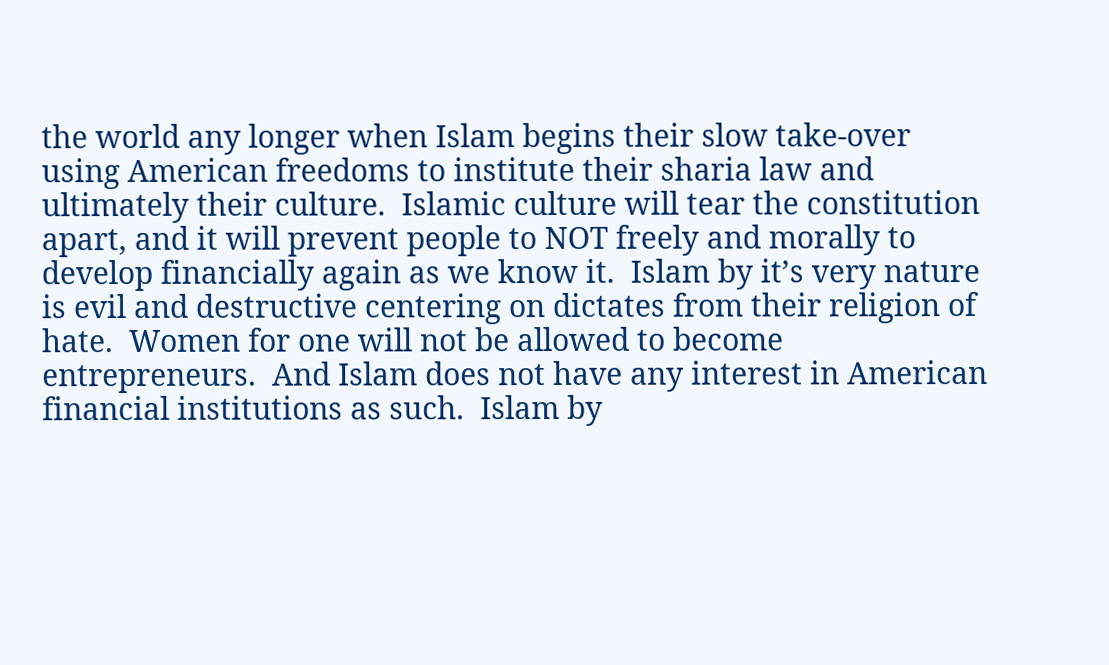the world any longer when Islam begins their slow take-over using American freedoms to institute their sharia law and ultimately their culture.  Islamic culture will tear the constitution apart, and it will prevent people to NOT freely and morally to develop financially again as we know it.  Islam by it’s very nature is evil and destructive centering on dictates from their religion of hate.  Women for one will not be allowed to become entrepreneurs.  And Islam does not have any interest in American financial institutions as such.  Islam by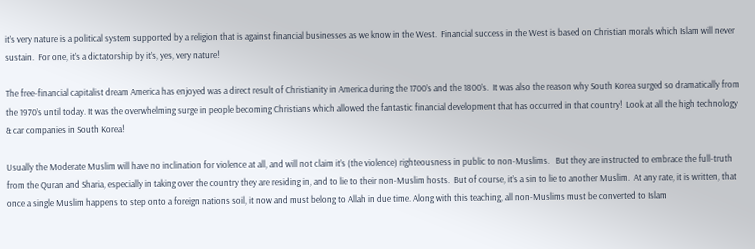it’s very nature is a political system supported by a religion that is against financial businesses as we know in the West.  Financial success in the West is based on Christian morals which Islam will never sustain.  For one, it’s a dictatorship by it’s, yes, very nature!

The free-financial capitalist dream America has enjoyed was a direct result of Christianity in America during the 1700’s and the 1800’s.  It was also the reason why South Korea surged so dramatically from the 1970’s until today. It was the overwhelming surge in people becoming Christians which allowed the fantastic financial development that has occurred in that country!  Look at all the high technology & car companies in South Korea!

Usually the Moderate Muslim will have no inclination for violence at all, and will not claim it’s (the violence) righteousness in public to non-Muslims.   But they are instructed to embrace the full-truth from the Quran and Sharia, especially in taking over the country they are residing in, and to lie to their non-Muslim hosts.  But of course, it’s a sin to lie to another Muslim.  At any rate, it is written, that once a single Muslim happens to step onto a foreign nations soil, it now and must belong to Allah in due time. Along with this teaching, all non-Muslims must be converted to Islam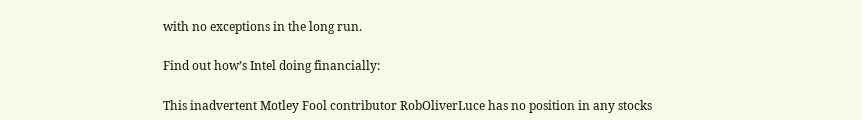with no exceptions in the long run.

Find out how’s Intel doing financially:

This inadvertent Motley Fool contributor RobOliverLuce has no position in any stocks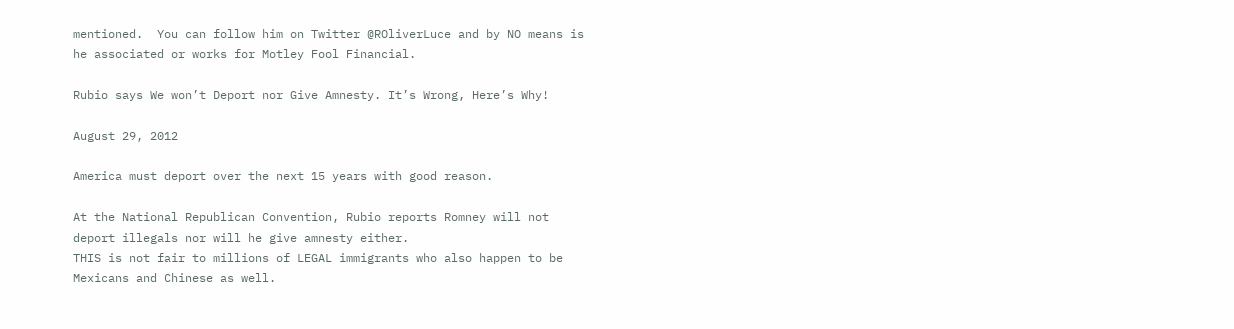mentioned.  You can follow him on Twitter @ROliverLuce and by NO means is he associated or works for Motley Fool Financial.

Rubio says We won’t Deport nor Give Amnesty. It’s Wrong, Here’s Why!

August 29, 2012

America must deport over the next 15 years with good reason.

At the National Republican Convention, Rubio reports Romney will not deport illegals nor will he give amnesty either.
THIS is not fair to millions of LEGAL immigrants who also happen to be Mexicans and Chinese as well.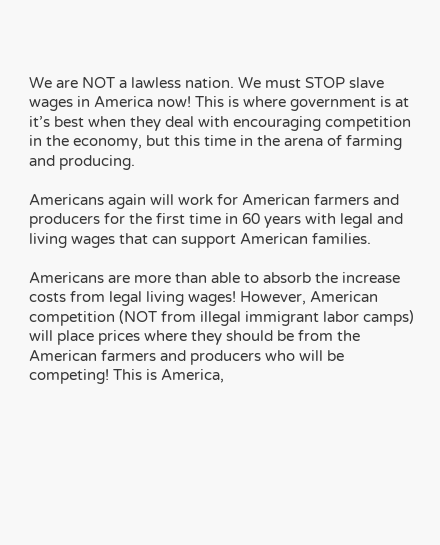We are NOT a lawless nation. We must STOP slave wages in America now! This is where government is at it’s best when they deal with encouraging competition in the economy, but this time in the arena of farming and producing.

Americans again will work for American farmers and producers for the first time in 60 years with legal and living wages that can support American families.

Americans are more than able to absorb the increase costs from legal living wages! However, American competition (NOT from illegal immigrant labor camps) will place prices where they should be from the American farmers and producers who will be competing! This is America,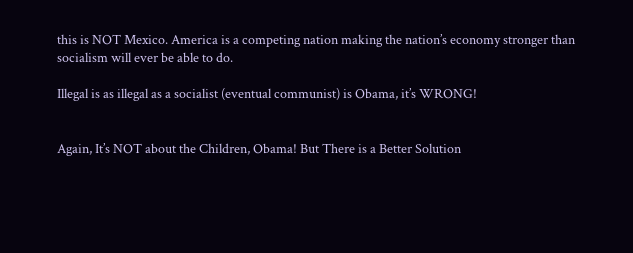this is NOT Mexico. America is a competing nation making the nation’s economy stronger than socialism will ever be able to do.

Illegal is as illegal as a socialist (eventual communist) is Obama, it’s WRONG!


Again, It’s NOT about the Children, Obama! But There is a Better Solution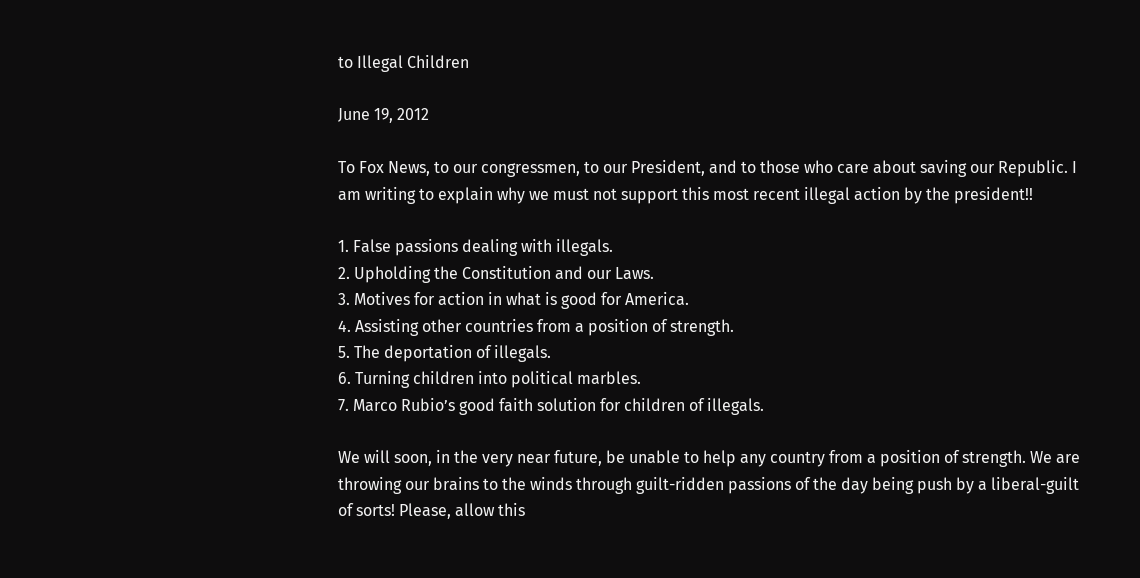to Illegal Children

June 19, 2012

To Fox News, to our congressmen, to our President, and to those who care about saving our Republic. I am writing to explain why we must not support this most recent illegal action by the president!!

1. False passions dealing with illegals.
2. Upholding the Constitution and our Laws.
3. Motives for action in what is good for America.
4. Assisting other countries from a position of strength.
5. The deportation of illegals.
6. Turning children into political marbles.
7. Marco Rubio’s good faith solution for children of illegals.

We will soon, in the very near future, be unable to help any country from a position of strength. We are throwing our brains to the winds through guilt-ridden passions of the day being push by a liberal-guilt of sorts! Please, allow this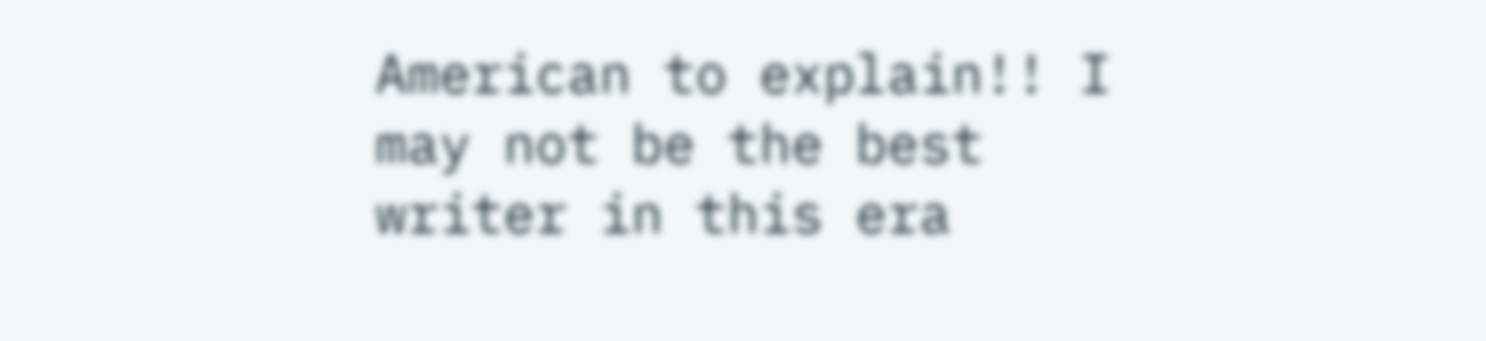American to explain!! I may not be the best writer in this era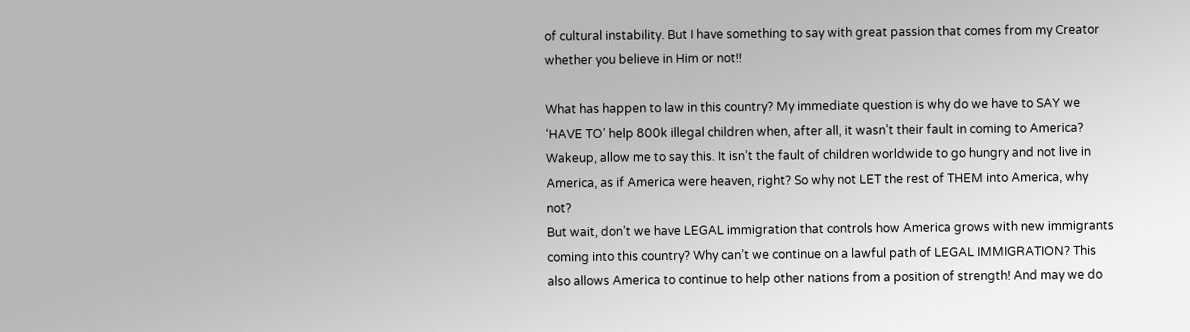of cultural instability. But I have something to say with great passion that comes from my Creator whether you believe in Him or not!!

What has happen to law in this country? My immediate question is why do we have to SAY we ‘HAVE TO’ help 800k illegal children when, after all, it wasn’t their fault in coming to America? Wakeup, allow me to say this. It isn’t the fault of children worldwide to go hungry and not live in America, as if America were heaven, right? So why not LET the rest of THEM into America, why not?
But wait, don’t we have LEGAL immigration that controls how America grows with new immigrants coming into this country? Why can’t we continue on a lawful path of LEGAL IMMIGRATION? This also allows America to continue to help other nations from a position of strength! And may we do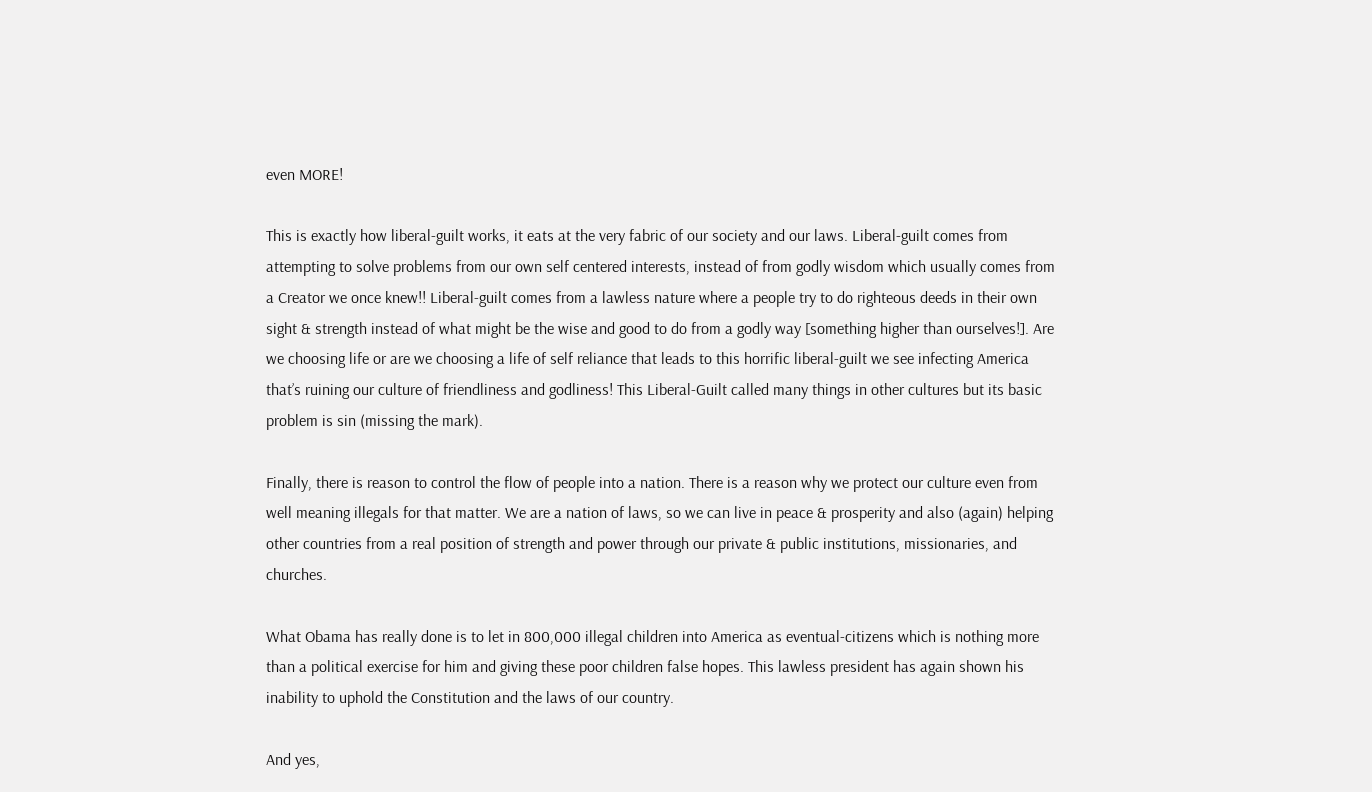even MORE!

This is exactly how liberal-guilt works, it eats at the very fabric of our society and our laws. Liberal-guilt comes from attempting to solve problems from our own self centered interests, instead of from godly wisdom which usually comes from a Creator we once knew!! Liberal-guilt comes from a lawless nature where a people try to do righteous deeds in their own sight & strength instead of what might be the wise and good to do from a godly way [something higher than ourselves!]. Are we choosing life or are we choosing a life of self reliance that leads to this horrific liberal-guilt we see infecting America that’s ruining our culture of friendliness and godliness! This Liberal-Guilt called many things in other cultures but its basic problem is sin (missing the mark).

Finally, there is reason to control the flow of people into a nation. There is a reason why we protect our culture even from well meaning illegals for that matter. We are a nation of laws, so we can live in peace & prosperity and also (again) helping other countries from a real position of strength and power through our private & public institutions, missionaries, and churches.

What Obama has really done is to let in 800,000 illegal children into America as eventual-citizens which is nothing more than a political exercise for him and giving these poor children false hopes. This lawless president has again shown his inability to uphold the Constitution and the laws of our country.

And yes,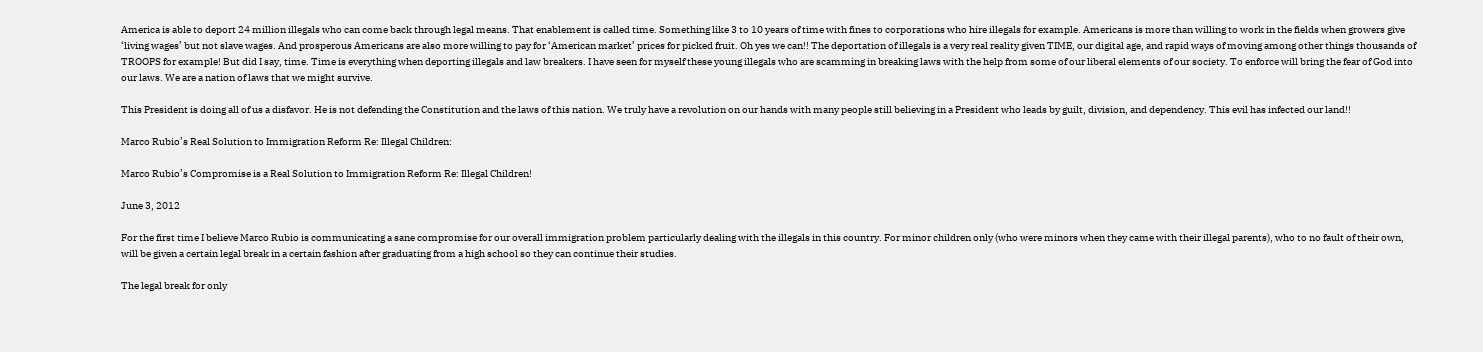America is able to deport 24 million illegals who can come back through legal means. That enablement is called time. Something like 3 to 10 years of time with fines to corporations who hire illegals for example. Americans is more than willing to work in the fields when growers give ‘living wages’ but not slave wages. And prosperous Americans are also more willing to pay for ‘American market’ prices for picked fruit. Oh yes we can!! The deportation of illegals is a very real reality given TIME, our digital age, and rapid ways of moving among other things thousands of TROOPS for example! But did I say, time. Time is everything when deporting illegals and law breakers. I have seen for myself these young illegals who are scamming in breaking laws with the help from some of our liberal elements of our society. To enforce will bring the fear of God into our laws. We are a nation of laws that we might survive.

This President is doing all of us a disfavor. He is not defending the Constitution and the laws of this nation. We truly have a revolution on our hands with many people still believing in a President who leads by guilt, division, and dependency. This evil has infected our land!!

Marco Rubio’s Real Solution to Immigration Reform Re: Illegal Children:

Marco Rubio’s Compromise is a Real Solution to Immigration Reform Re: Illegal Children!

June 3, 2012

For the first time I believe Marco Rubio is communicating a sane compromise for our overall immigration problem particularly dealing with the illegals in this country. For minor children only (who were minors when they came with their illegal parents), who to no fault of their own, will be given a certain legal break in a certain fashion after graduating from a high school so they can continue their studies.

The legal break for only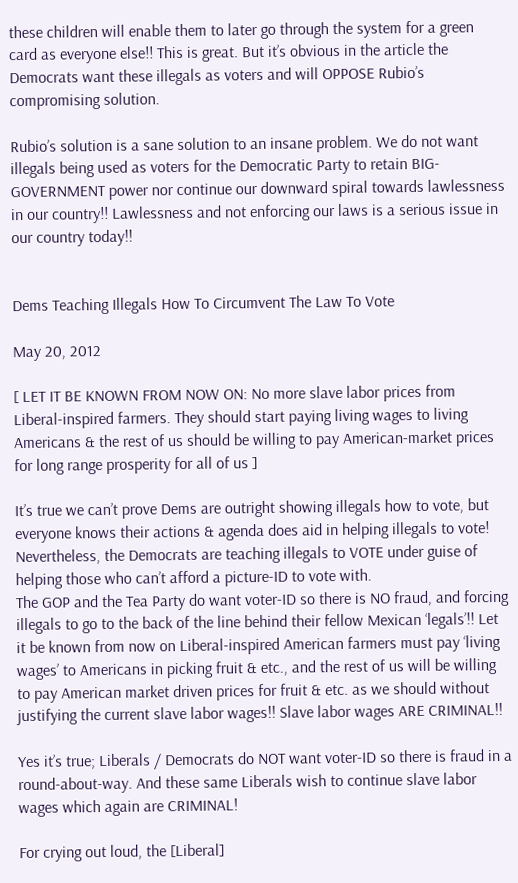these children will enable them to later go through the system for a green card as everyone else!! This is great. But it’s obvious in the article the Democrats want these illegals as voters and will OPPOSE Rubio’s compromising solution.

Rubio’s solution is a sane solution to an insane problem. We do not want illegals being used as voters for the Democratic Party to retain BIG-GOVERNMENT power nor continue our downward spiral towards lawlessness in our country!! Lawlessness and not enforcing our laws is a serious issue in our country today!!


Dems Teaching Illegals How To Circumvent The Law To Vote

May 20, 2012

[ LET IT BE KNOWN FROM NOW ON: No more slave labor prices from Liberal-inspired farmers. They should start paying living wages to living Americans & the rest of us should be willing to pay American-market prices for long range prosperity for all of us ]

It’s true we can’t prove Dems are outright showing illegals how to vote, but everyone knows their actions & agenda does aid in helping illegals to vote!
Nevertheless, the Democrats are teaching illegals to VOTE under guise of helping those who can’t afford a picture-ID to vote with.
The GOP and the Tea Party do want voter-ID so there is NO fraud, and forcing illegals to go to the back of the line behind their fellow Mexican ‘legals’!! Let it be known from now on Liberal-inspired American farmers must pay ‘living wages’ to Americans in picking fruit & etc., and the rest of us will be willing to pay American market driven prices for fruit & etc. as we should without justifying the current slave labor wages!! Slave labor wages ARE CRIMINAL!!

Yes it’s true; Liberals / Democrats do NOT want voter-ID so there is fraud in a round-about-way. And these same Liberals wish to continue slave labor wages which again are CRIMINAL!

For crying out loud, the [Liberal]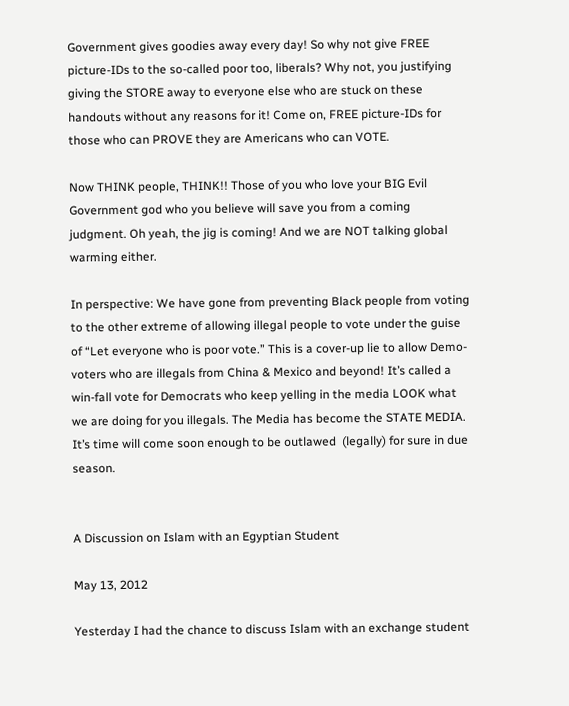Government gives goodies away every day! So why not give FREE picture-IDs to the so-called poor too, liberals? Why not, you justifying giving the STORE away to everyone else who are stuck on these handouts without any reasons for it! Come on, FREE picture-IDs for those who can PROVE they are Americans who can VOTE.

Now THINK people, THINK!! Those of you who love your BIG Evil Government god who you believe will save you from a coming judgment. Oh yeah, the jig is coming! And we are NOT talking global warming either.

In perspective: We have gone from preventing Black people from voting to the other extreme of allowing illegal people to vote under the guise of “Let everyone who is poor vote.” This is a cover-up lie to allow Demo-voters who are illegals from China & Mexico and beyond! It’s called a win-fall vote for Democrats who keep yelling in the media LOOK what we are doing for you illegals. The Media has become the STATE MEDIA. It’s time will come soon enough to be outlawed  (legally) for sure in due season.


A Discussion on Islam with an Egyptian Student

May 13, 2012

Yesterday I had the chance to discuss Islam with an exchange student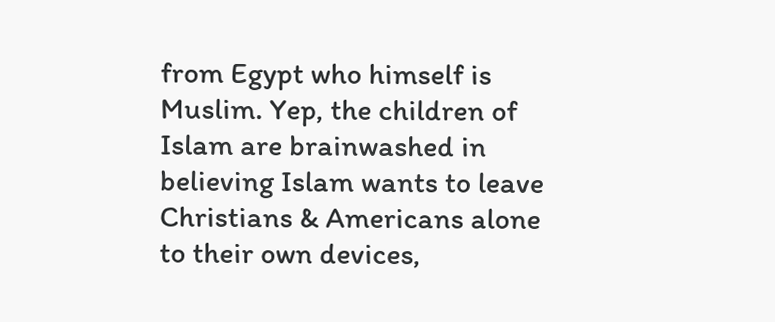from Egypt who himself is Muslim. Yep, the children of Islam are brainwashed in believing Islam wants to leave Christians & Americans alone to their own devices,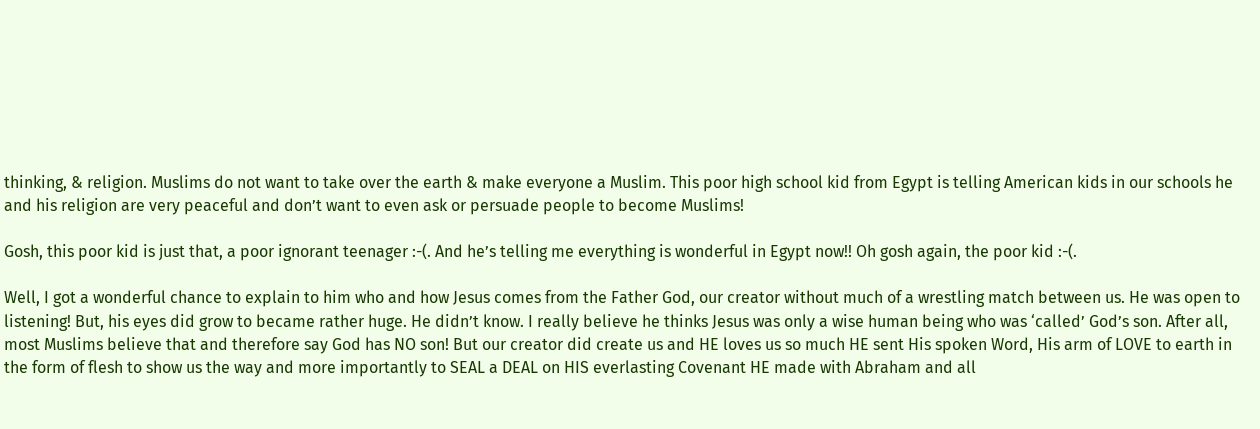thinking, & religion. Muslims do not want to take over the earth & make everyone a Muslim. This poor high school kid from Egypt is telling American kids in our schools he and his religion are very peaceful and don’t want to even ask or persuade people to become Muslims!

Gosh, this poor kid is just that, a poor ignorant teenager :-(. And he’s telling me everything is wonderful in Egypt now!! Oh gosh again, the poor kid :-(.

Well, I got a wonderful chance to explain to him who and how Jesus comes from the Father God, our creator without much of a wrestling match between us. He was open to listening! But, his eyes did grow to became rather huge. He didn’t know. I really believe he thinks Jesus was only a wise human being who was ‘called’ God’s son. After all, most Muslims believe that and therefore say God has NO son! But our creator did create us and HE loves us so much HE sent His spoken Word, His arm of LOVE to earth in the form of flesh to show us the way and more importantly to SEAL a DEAL on HIS everlasting Covenant HE made with Abraham and all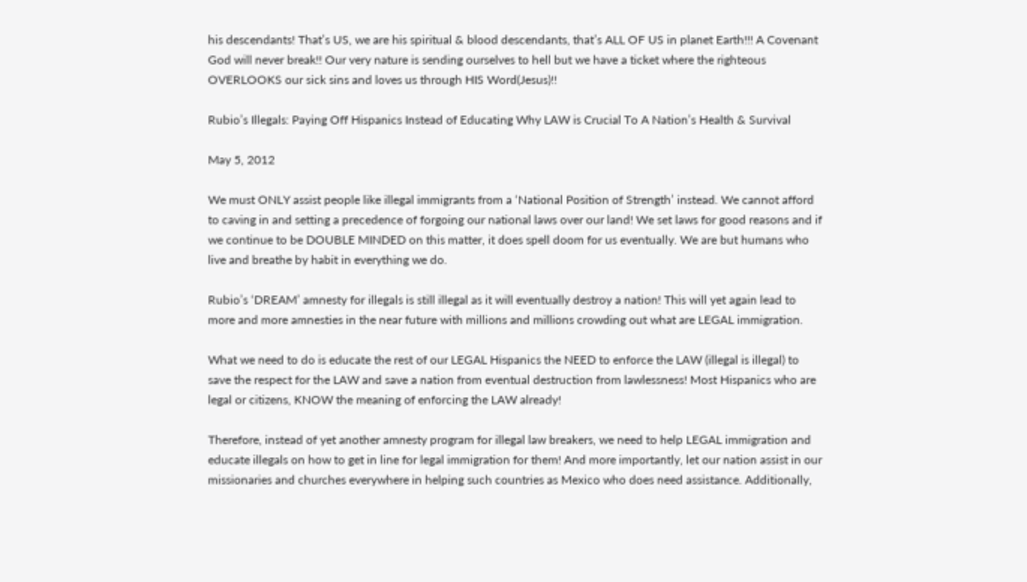his descendants! That’s US, we are his spiritual & blood descendants, that’s ALL OF US in planet Earth!!! A Covenant God will never break!! Our very nature is sending ourselves to hell but we have a ticket where the righteous OVERLOOKS our sick sins and loves us through HIS Word(Jesus)!!

Rubio’s Illegals: Paying Off Hispanics Instead of Educating Why LAW is Crucial To A Nation’s Health & Survival

May 5, 2012

We must ONLY assist people like illegal immigrants from a ‘National Position of Strength’ instead. We cannot afford to caving in and setting a precedence of forgoing our national laws over our land! We set laws for good reasons and if we continue to be DOUBLE MINDED on this matter, it does spell doom for us eventually. We are but humans who live and breathe by habit in everything we do.

Rubio’s ‘DREAM’ amnesty for illegals is still illegal as it will eventually destroy a nation! This will yet again lead to more and more amnesties in the near future with millions and millions crowding out what are LEGAL immigration.

What we need to do is educate the rest of our LEGAL Hispanics the NEED to enforce the LAW (illegal is illegal) to save the respect for the LAW and save a nation from eventual destruction from lawlessness! Most Hispanics who are legal or citizens, KNOW the meaning of enforcing the LAW already!

Therefore, instead of yet another amnesty program for illegal law breakers, we need to help LEGAL immigration and educate illegals on how to get in line for legal immigration for them! And more importantly, let our nation assist in our missionaries and churches everywhere in helping such countries as Mexico who does need assistance. Additionally,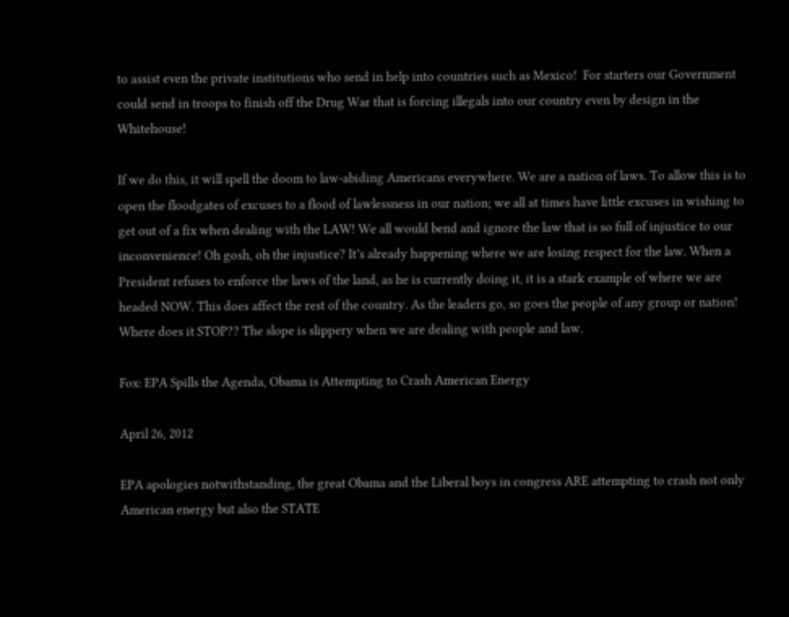to assist even the private institutions who send in help into countries such as Mexico!  For starters our Government could send in troops to finish off the Drug War that is forcing illegals into our country even by design in the Whitehouse!

If we do this, it will spell the doom to law-abiding Americans everywhere. We are a nation of laws. To allow this is to open the floodgates of excuses to a flood of lawlessness in our nation; we all at times have little excuses in wishing to get out of a fix when dealing with the LAW! We all would bend and ignore the law that is so full of injustice to our inconvenience! Oh gosh, oh the injustice? It’s already happening where we are losing respect for the law. When a President refuses to enforce the laws of the land, as he is currently doing it, it is a stark example of where we are headed NOW. This does affect the rest of the country. As the leaders go, so goes the people of any group or nation! Where does it STOP?? The slope is slippery when we are dealing with people and law.

Fox: EPA Spills the Agenda, Obama is Attempting to Crash American Energy

April 26, 2012

EPA apologies notwithstanding, the great Obama and the Liberal boys in congress ARE attempting to crash not only American energy but also the STATE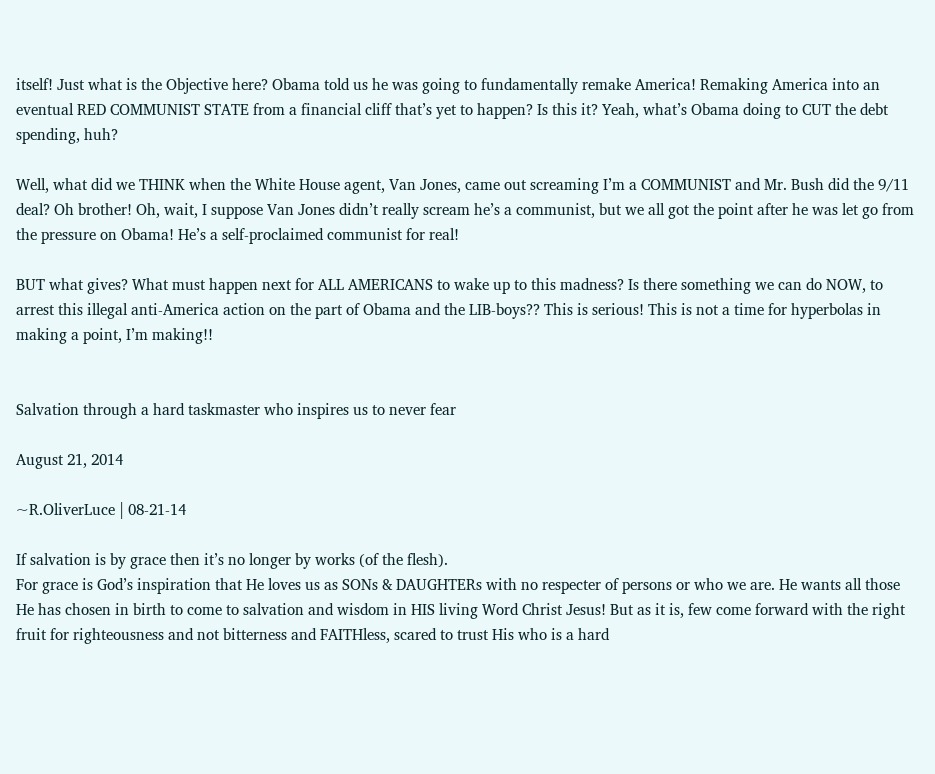itself! Just what is the Objective here? Obama told us he was going to fundamentally remake America! Remaking America into an eventual RED COMMUNIST STATE from a financial cliff that’s yet to happen? Is this it? Yeah, what’s Obama doing to CUT the debt spending, huh?

Well, what did we THINK when the White House agent, Van Jones, came out screaming I’m a COMMUNIST and Mr. Bush did the 9/11 deal? Oh brother! Oh, wait, I suppose Van Jones didn’t really scream he’s a communist, but we all got the point after he was let go from the pressure on Obama! He’s a self-proclaimed communist for real!

BUT what gives? What must happen next for ALL AMERICANS to wake up to this madness? Is there something we can do NOW, to arrest this illegal anti-America action on the part of Obama and the LIB-boys?? This is serious! This is not a time for hyperbolas in making a point, I’m making!!


Salvation through a hard taskmaster who inspires us to never fear

August 21, 2014

~R.OliverLuce | 08-21-14

If salvation is by grace then it’s no longer by works (of the flesh).
For grace is God’s inspiration that He loves us as SONs & DAUGHTERs with no respecter of persons or who we are. He wants all those He has chosen in birth to come to salvation and wisdom in HIS living Word Christ Jesus! But as it is, few come forward with the right fruit for righteousness and not bitterness and FAITHless, scared to trust His who is a hard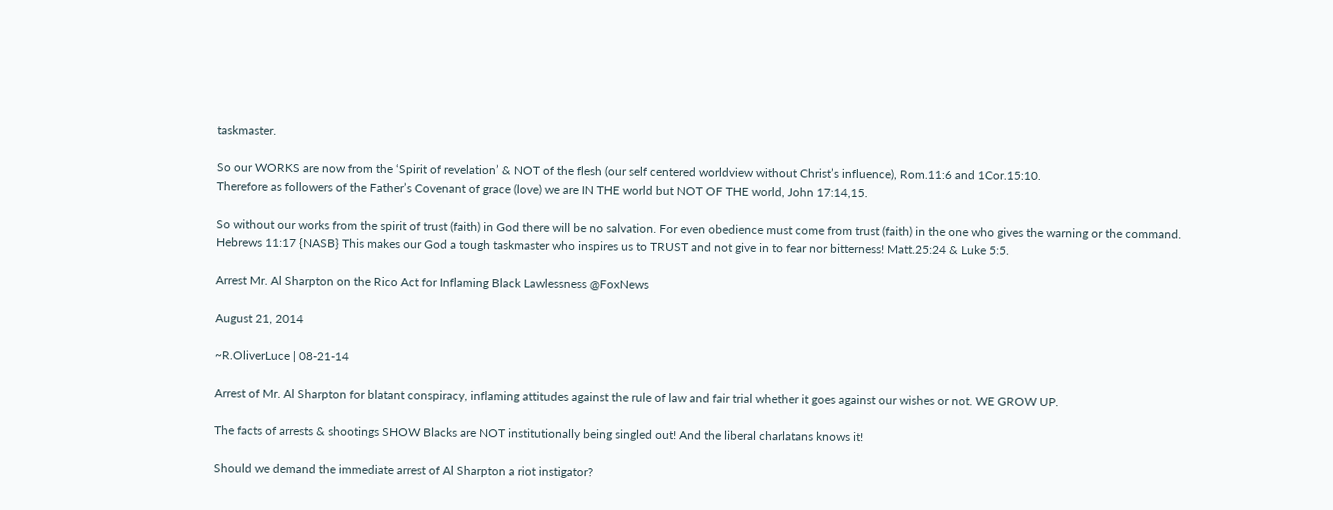taskmaster.

So our WORKS are now from the ‘Spirit of revelation’ & NOT of the flesh (our self centered worldview without Christ’s influence), Rom.11:6 and 1Cor.15:10.
Therefore as followers of the Father’s Covenant of grace (love) we are IN THE world but NOT OF THE world, John 17:14,15.

So without our works from the spirit of trust (faith) in God there will be no salvation. For even obedience must come from trust (faith) in the one who gives the warning or the command. Hebrews 11:17 {NASB} This makes our God a tough taskmaster who inspires us to TRUST and not give in to fear nor bitterness! Matt.25:24 & Luke 5:5.

Arrest Mr. Al Sharpton on the Rico Act for Inflaming Black Lawlessness @FoxNews

August 21, 2014

~R.OliverLuce | 08-21-14

Arrest of Mr. Al Sharpton for blatant conspiracy, inflaming attitudes against the rule of law and fair trial whether it goes against our wishes or not. WE GROW UP.

The facts of arrests & shootings SHOW Blacks are NOT institutionally being singled out! And the liberal charlatans knows it!

Should we demand the immediate arrest of Al Sharpton a riot instigator?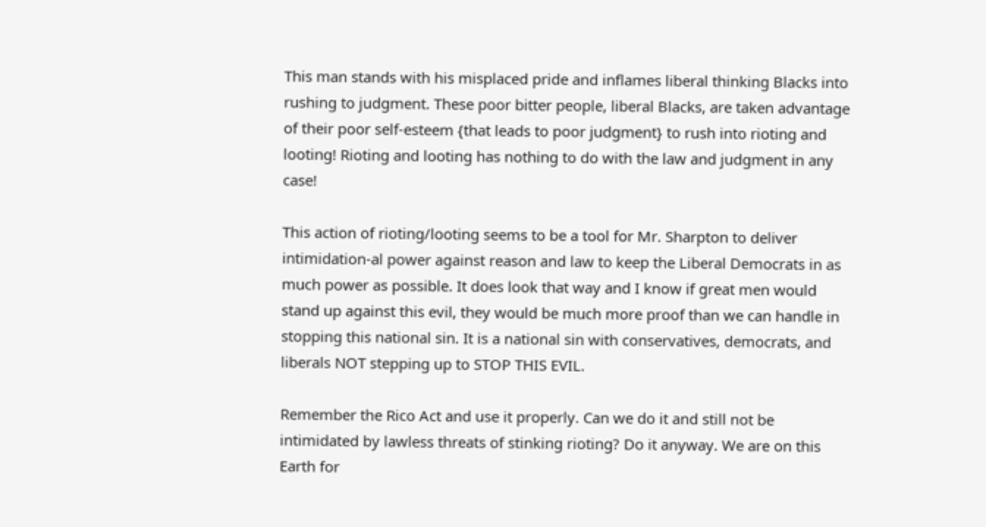This man stands with his misplaced pride and inflames liberal thinking Blacks into rushing to judgment. These poor bitter people, liberal Blacks, are taken advantage of their poor self-esteem {that leads to poor judgment} to rush into rioting and looting! Rioting and looting has nothing to do with the law and judgment in any case!

This action of rioting/looting seems to be a tool for Mr. Sharpton to deliver intimidation-al power against reason and law to keep the Liberal Democrats in as much power as possible. It does look that way and I know if great men would stand up against this evil, they would be much more proof than we can handle in stopping this national sin. It is a national sin with conservatives, democrats, and liberals NOT stepping up to STOP THIS EVIL.

Remember the Rico Act and use it properly. Can we do it and still not be intimidated by lawless threats of stinking rioting? Do it anyway. We are on this Earth for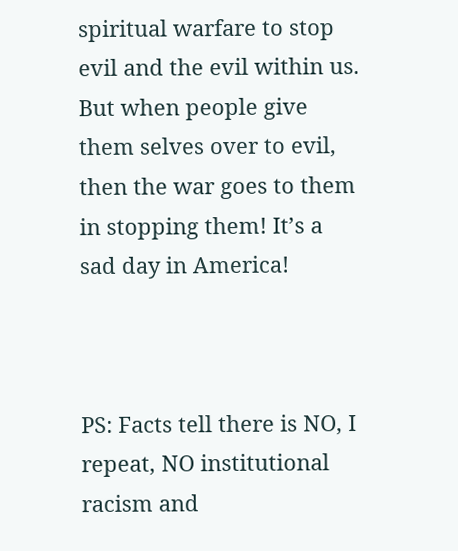spiritual warfare to stop evil and the evil within us. But when people give them selves over to evil, then the war goes to them in stopping them! It’s a sad day in America!



PS: Facts tell there is NO, I repeat, NO institutional racism and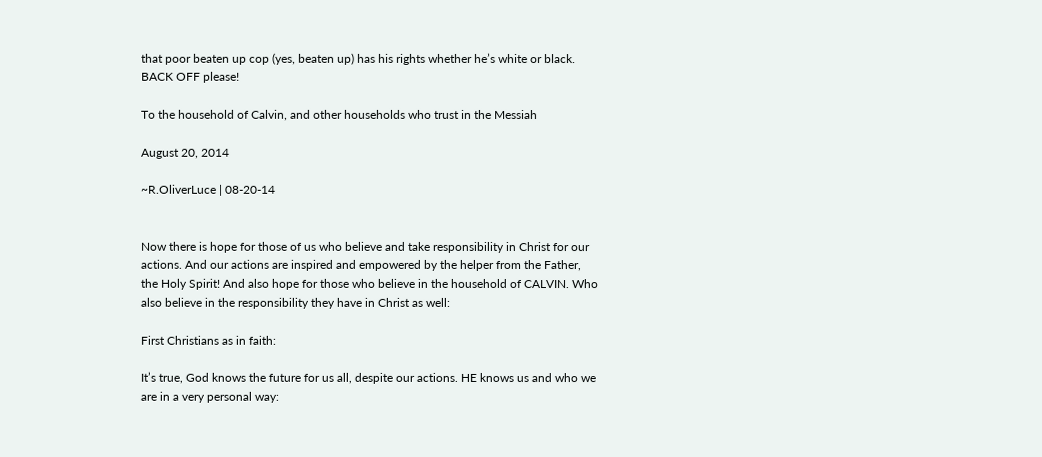that poor beaten up cop (yes, beaten up) has his rights whether he’s white or black. BACK OFF please!

To the household of Calvin, and other households who trust in the Messiah

August 20, 2014

~R.OliverLuce | 08-20-14


Now there is hope for those of us who believe and take responsibility in Christ for our actions. And our actions are inspired and empowered by the helper from the Father, the Holy Spirit! And also hope for those who believe in the household of CALVIN. Who also believe in the responsibility they have in Christ as well:

First Christians as in faith:

It’s true, God knows the future for us all, despite our actions. HE knows us and who we are in a very personal way: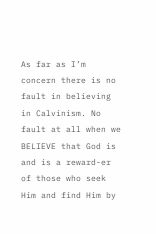As far as I’m concern there is no fault in believing in Calvinism. No fault at all when we BELIEVE that God is and is a reward-er of those who seek Him and find Him by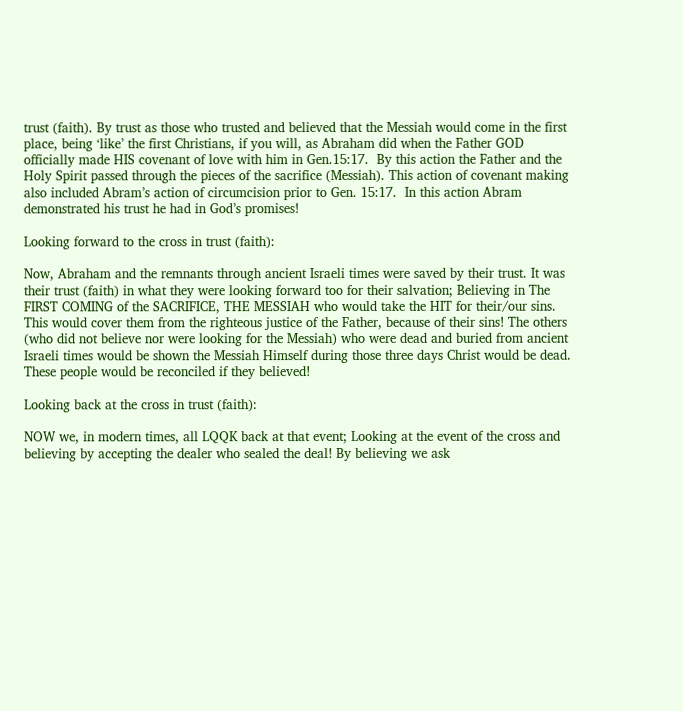trust (faith). By trust as those who trusted and believed that the Messiah would come in the first place, being ‘like’ the first Christians, if you will, as Abraham did when the Father GOD officially made HIS covenant of love with him in Gen.15:17.  By this action the Father and the Holy Spirit passed through the pieces of the sacrifice (Messiah). This action of covenant making also included Abram’s action of circumcision prior to Gen. 15:17.  In this action Abram demonstrated his trust he had in God’s promises!

Looking forward to the cross in trust (faith):

Now, Abraham and the remnants through ancient Israeli times were saved by their trust. It was their trust (faith) in what they were looking forward too for their salvation; Believing in The FIRST COMING of the SACRIFICE, THE MESSIAH who would take the HIT for their/our sins. This would cover them from the righteous justice of the Father, because of their sins! The others (who did not believe nor were looking for the Messiah) who were dead and buried from ancient Israeli times would be shown the Messiah Himself during those three days Christ would be dead. These people would be reconciled if they believed!

Looking back at the cross in trust (faith):

NOW we, in modern times, all LQQK back at that event; Looking at the event of the cross and believing by accepting the dealer who sealed the deal! By believing we ask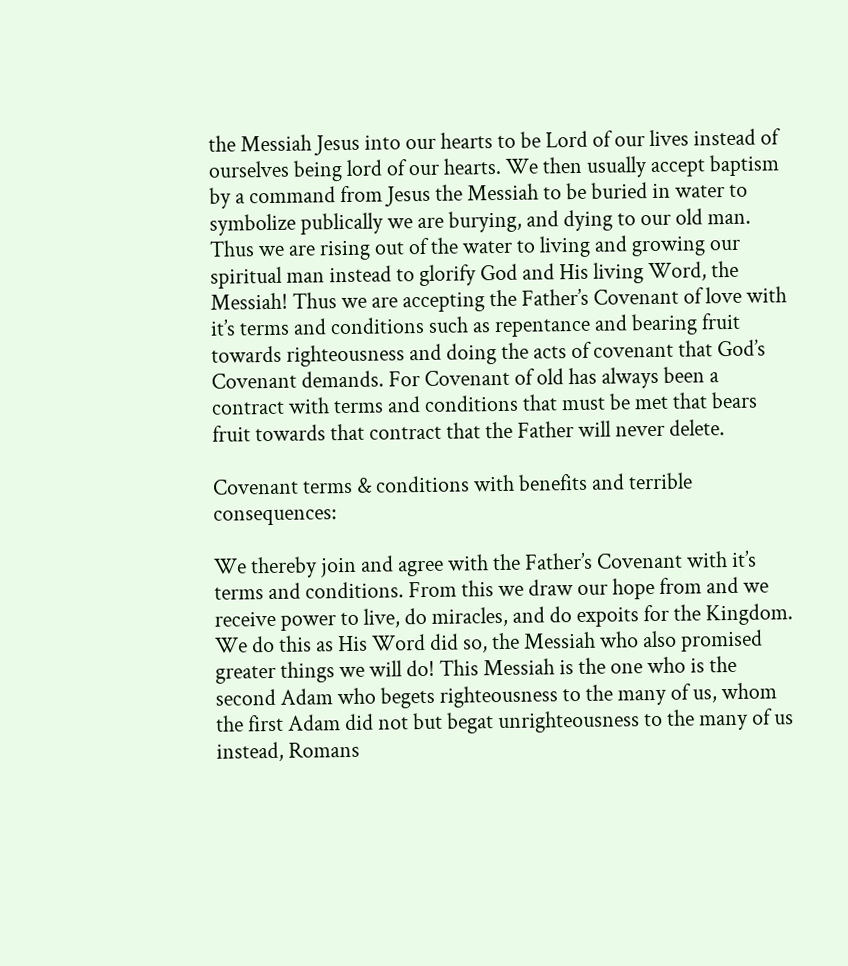the Messiah Jesus into our hearts to be Lord of our lives instead of ourselves being lord of our hearts. We then usually accept baptism by a command from Jesus the Messiah to be buried in water to symbolize publically we are burying, and dying to our old man. Thus we are rising out of the water to living and growing our spiritual man instead to glorify God and His living Word, the Messiah! Thus we are accepting the Father’s Covenant of love with it’s terms and conditions such as repentance and bearing fruit towards righteousness and doing the acts of covenant that God’s Covenant demands. For Covenant of old has always been a contract with terms and conditions that must be met that bears fruit towards that contract that the Father will never delete.

Covenant terms & conditions with benefits and terrible consequences:

We thereby join and agree with the Father’s Covenant with it’s terms and conditions. From this we draw our hope from and we receive power to live, do miracles, and do expoits for the Kingdom. We do this as His Word did so, the Messiah who also promised greater things we will do! This Messiah is the one who is the second Adam who begets righteousness to the many of us, whom the first Adam did not but begat unrighteousness to the many of us instead, Romans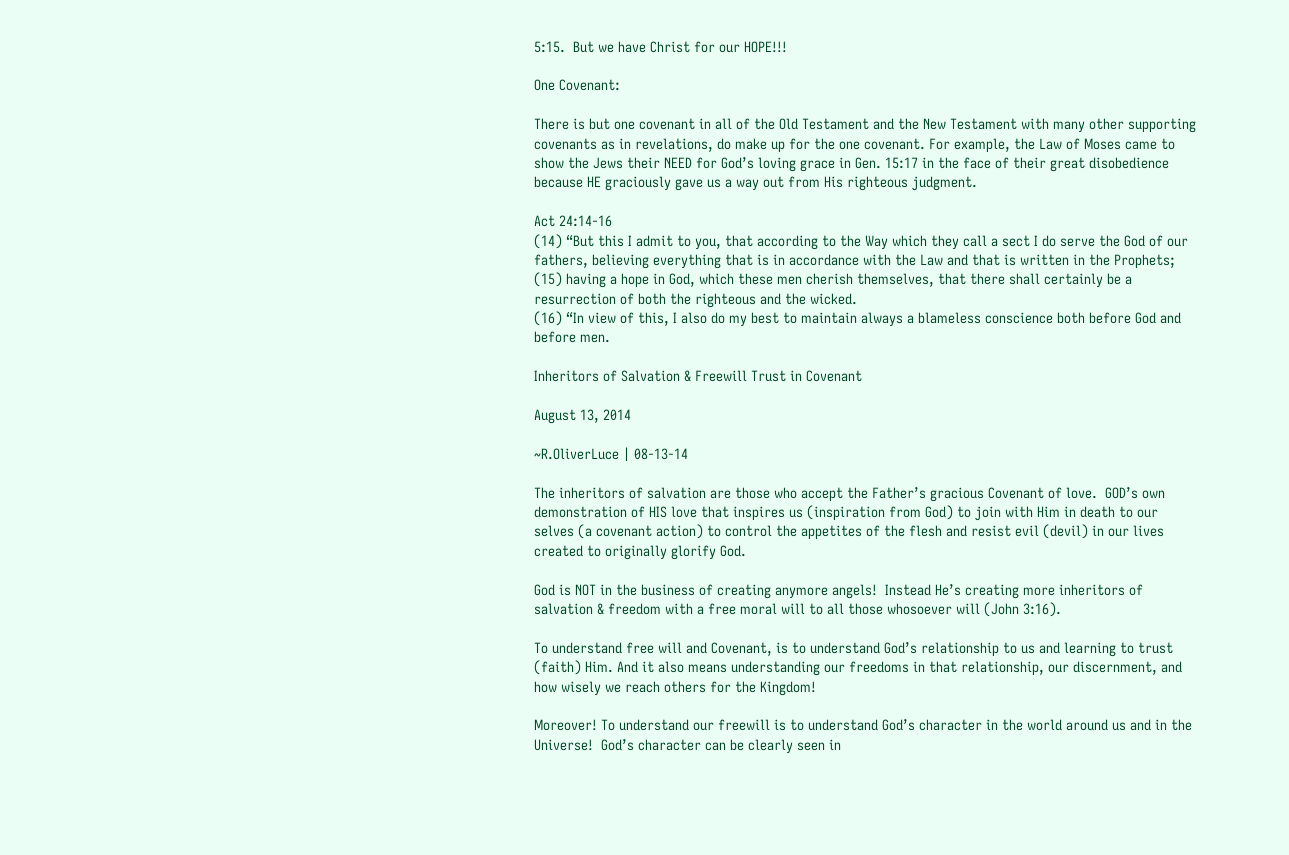5:15.  But we have Christ for our HOPE!!!

One Covenant:

There is but one covenant in all of the Old Testament and the New Testament with many other supporting covenants as in revelations, do make up for the one covenant. For example, the Law of Moses came to show the Jews their NEED for God’s loving grace in Gen. 15:17 in the face of their great disobedience because HE graciously gave us a way out from His righteous judgment.

Act 24:14-16
(14) “But this I admit to you, that according to the Way which they call a sect I do serve the God of our fathers, believing everything that is in accordance with the Law and that is written in the Prophets;
(15) having a hope in God, which these men cherish themselves, that there shall certainly be a resurrection of both the righteous and the wicked.
(16) “In view of this, I also do my best to maintain always a blameless conscience both before God and before men.

Inheritors of Salvation & Freewill Trust in Covenant

August 13, 2014

~R.OliverLuce | 08-13-14

The inheritors of salvation are those who accept the Father’s gracious Covenant of love.  GOD’s own demonstration of HIS love that inspires us (inspiration from God) to join with Him in death to our selves (a covenant action) to control the appetites of the flesh and resist evil (devil) in our lives created to originally glorify God.

God is NOT in the business of creating anymore angels!  Instead He’s creating more inheritors of salvation & freedom with a free moral will to all those whosoever will (John 3:16).

To understand free will and Covenant, is to understand God’s relationship to us and learning to trust (faith) Him. And it also means understanding our freedoms in that relationship, our discernment, and how wisely we reach others for the Kingdom!

Moreover! To understand our freewill is to understand God’s character in the world around us and in the Universe!  God’s character can be clearly seen in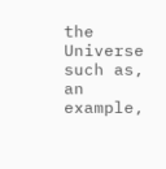the Universe such as, an example,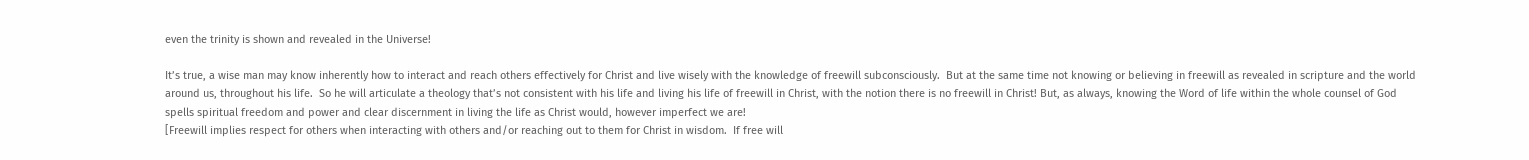even the trinity is shown and revealed in the Universe!

It’s true, a wise man may know inherently how to interact and reach others effectively for Christ and live wisely with the knowledge of freewill subconsciously.  But at the same time not knowing or believing in freewill as revealed in scripture and the world around us, throughout his life.  So he will articulate a theology that’s not consistent with his life and living his life of freewill in Christ, with the notion there is no freewill in Christ! But, as always, knowing the Word of life within the whole counsel of God spells spiritual freedom and power and clear discernment in living the life as Christ would, however imperfect we are!
[Freewill implies respect for others when interacting with others and/or reaching out to them for Christ in wisdom.  If free will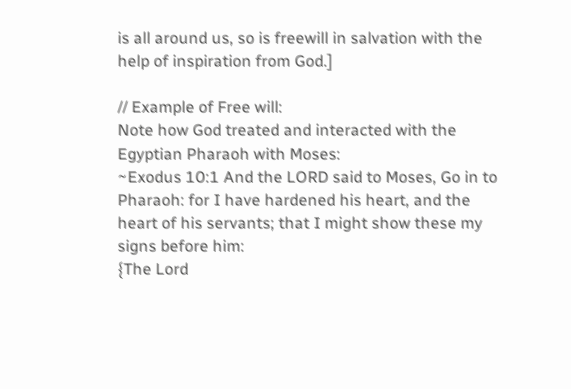is all around us, so is freewill in salvation with the help of inspiration from God.]

// Example of Free will:
Note how God treated and interacted with the Egyptian Pharaoh with Moses:
~Exodus 10:1 And the LORD said to Moses, Go in to Pharaoh: for I have hardened his heart, and the heart of his servants; that I might show these my signs before him:
{The Lord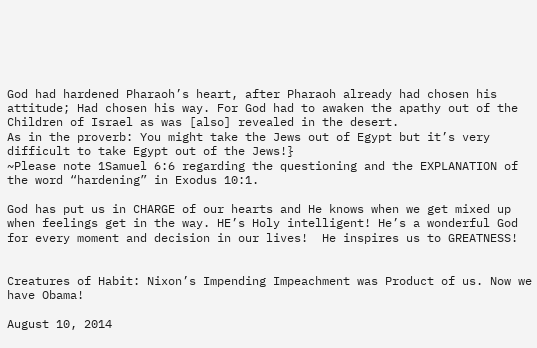God had hardened Pharaoh’s heart, after Pharaoh already had chosen his attitude; Had chosen his way. For God had to awaken the apathy out of the Children of Israel as was [also] revealed in the desert.
As in the proverb: You might take the Jews out of Egypt but it’s very difficult to take Egypt out of the Jews!}
~Please note 1Samuel 6:6 regarding the questioning and the EXPLANATION of the word “hardening” in Exodus 10:1.

God has put us in CHARGE of our hearts and He knows when we get mixed up when feelings get in the way. HE’s Holy intelligent! He’s a wonderful God for every moment and decision in our lives!  He inspires us to GREATNESS!


Creatures of Habit: Nixon’s Impending Impeachment was Product of us. Now we have Obama!

August 10, 2014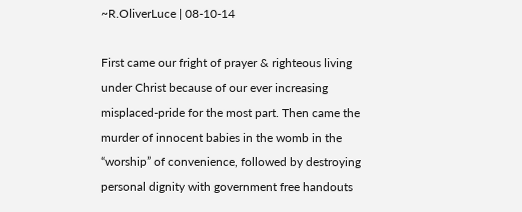~R.OliverLuce | 08-10-14

First came our fright of prayer & righteous living under Christ because of our ever increasing misplaced-pride for the most part. Then came the murder of innocent babies in the womb in the “worship” of convenience, followed by destroying personal dignity with government free handouts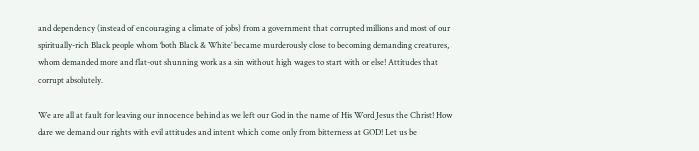and dependency (instead of encouraging a climate of jobs) from a government that corrupted millions and most of our spiritually-rich Black people whom ‘both Black & White’ became murderously close to becoming demanding creatures, whom demanded more and flat-out shunning work as a sin without high wages to start with or else! Attitudes that corrupt absolutely.

We are all at fault for leaving our innocence behind as we left our God in the name of His Word Jesus the Christ! How dare we demand our rights with evil attitudes and intent which come only from bitterness at GOD! Let us be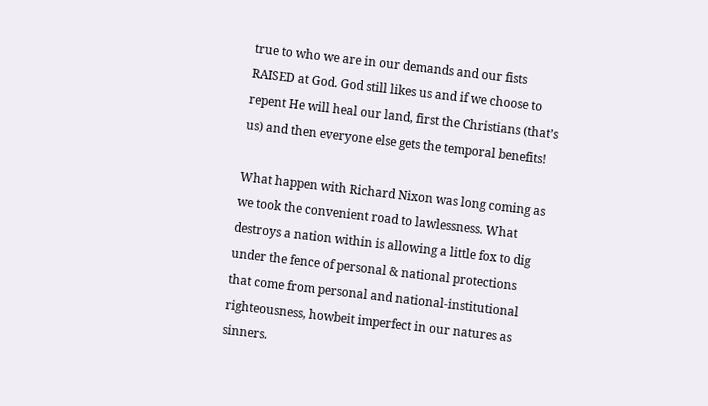true to who we are in our demands and our fists RAISED at God. God still likes us and if we choose to repent He will heal our land, first the Christians (that’s us) and then everyone else gets the temporal benefits!

What happen with Richard Nixon was long coming as we took the convenient road to lawlessness. What destroys a nation within is allowing a little fox to dig under the fence of personal & national protections that come from personal and national-institutional righteousness, howbeit imperfect in our natures as sinners.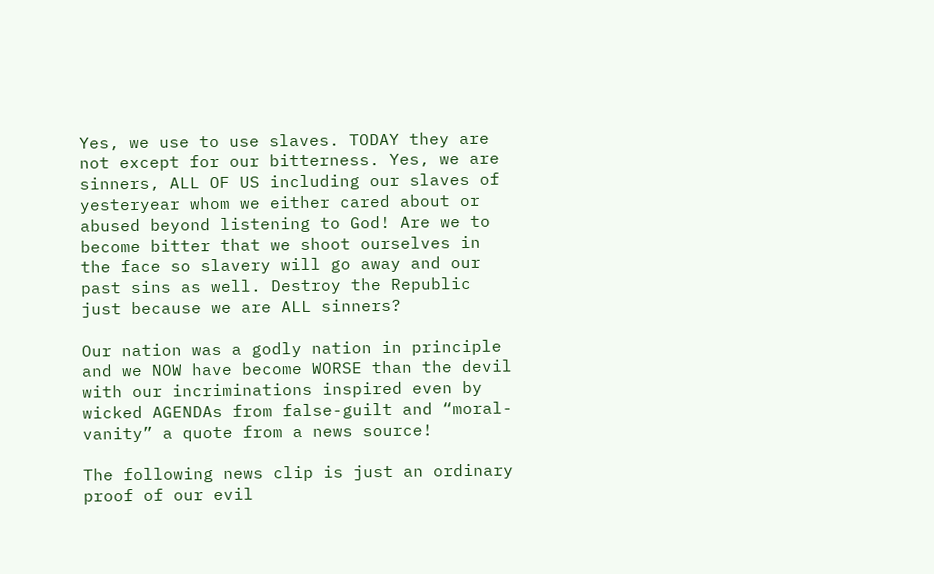Yes, we use to use slaves. TODAY they are not except for our bitterness. Yes, we are sinners, ALL OF US including our slaves of yesteryear whom we either cared about or abused beyond listening to God! Are we to become bitter that we shoot ourselves in the face so slavery will go away and our past sins as well. Destroy the Republic just because we are ALL sinners?

Our nation was a godly nation in principle and we NOW have become WORSE than the devil with our incriminations inspired even by wicked AGENDAs from false-guilt and “moral-vanity” a quote from a news source!

The following news clip is just an ordinary proof of our evil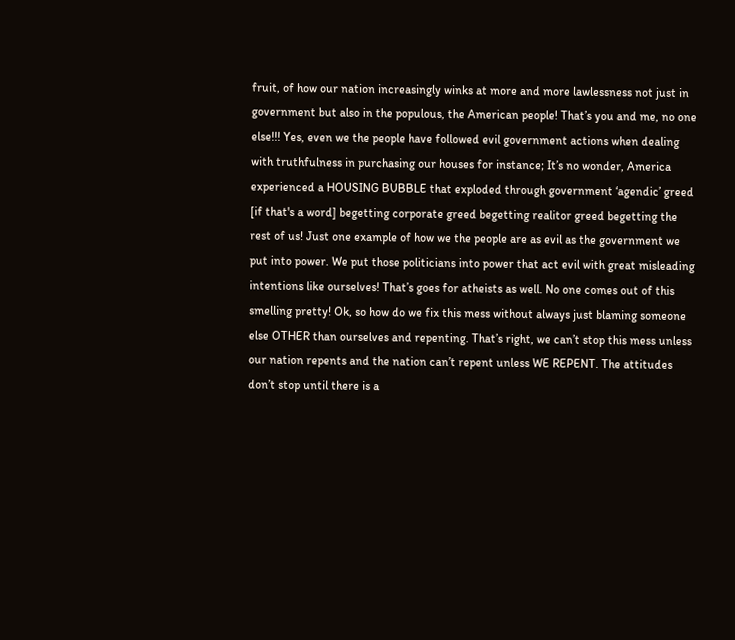fruit, of how our nation increasingly winks at more and more lawlessness not just in government but also in the populous, the American people! That’s you and me, no one else!!! Yes, even we the people have followed evil government actions when dealing with truthfulness in purchasing our houses for instance; It’s no wonder, America experienced a HOUSING BUBBLE that exploded through government ‘agendic’ greed [if that's a word] begetting corporate greed begetting realitor greed begetting the rest of us! Just one example of how we the people are as evil as the government we put into power. We put those politicians into power that act evil with great misleading intentions like ourselves! That’s goes for atheists as well. No one comes out of this smelling pretty! Ok, so how do we fix this mess without always just blaming someone else OTHER than ourselves and repenting. That’s right, we can’t stop this mess unless our nation repents and the nation can’t repent unless WE REPENT. The attitudes don’t stop until there is a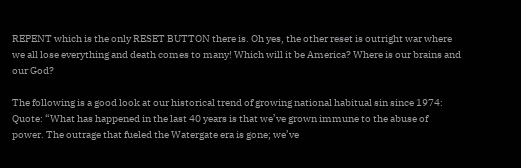REPENT which is the only RESET BUTTON there is. Oh yes, the other reset is outright war where we all lose everything and death comes to many! Which will it be America? Where is our brains and our God?

The following is a good look at our historical trend of growing national habitual sin since 1974:
Quote: “What has happened in the last 40 years is that we’ve grown immune to the abuse of power. The outrage that fueled the Watergate era is gone; we’ve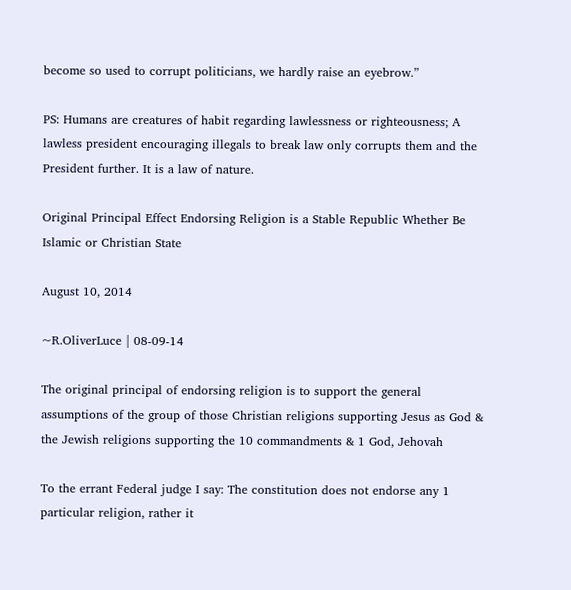become so used to corrupt politicians, we hardly raise an eyebrow.”

PS: Humans are creatures of habit regarding lawlessness or righteousness; A lawless president encouraging illegals to break law only corrupts them and the President further. It is a law of nature.

Original Principal Effect Endorsing Religion is a Stable Republic Whether Be Islamic or Christian State

August 10, 2014

~R.OliverLuce | 08-09-14

The original principal of endorsing religion is to support the general assumptions of the group of those Christian religions supporting Jesus as God & the Jewish religions supporting the 10 commandments & 1 God, Jehovah

To the errant Federal judge I say: The constitution does not endorse any 1 particular religion, rather it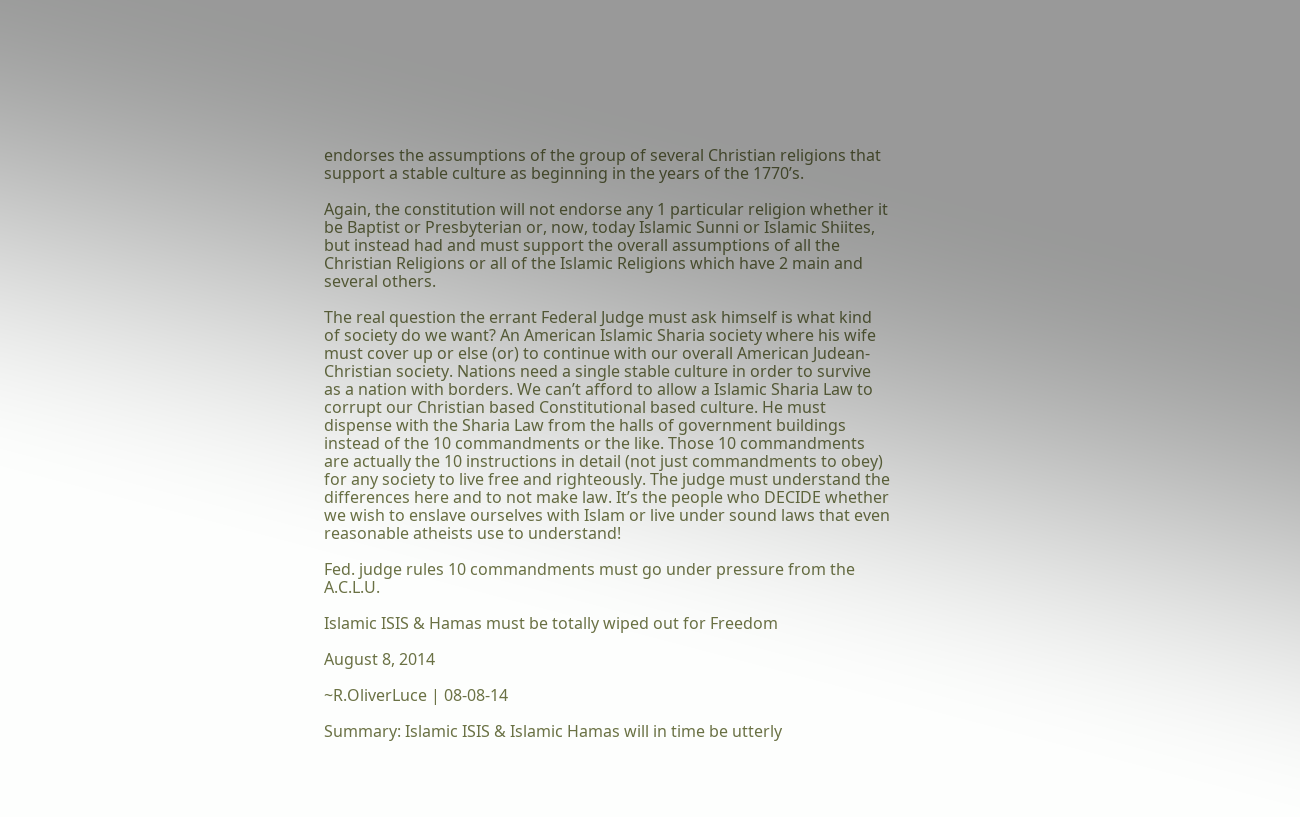endorses the assumptions of the group of several Christian religions that support a stable culture as beginning in the years of the 1770’s.

Again, the constitution will not endorse any 1 particular religion whether it be Baptist or Presbyterian or, now, today Islamic Sunni or Islamic Shiites, but instead had and must support the overall assumptions of all the Christian Religions or all of the Islamic Religions which have 2 main and several others.

The real question the errant Federal Judge must ask himself is what kind of society do we want? An American Islamic Sharia society where his wife must cover up or else (or) to continue with our overall American Judean-Christian society. Nations need a single stable culture in order to survive as a nation with borders. We can’t afford to allow a Islamic Sharia Law to corrupt our Christian based Constitutional based culture. He must dispense with the Sharia Law from the halls of government buildings instead of the 10 commandments or the like. Those 10 commandments are actually the 10 instructions in detail (not just commandments to obey) for any society to live free and righteously. The judge must understand the differences here and to not make law. It’s the people who DECIDE whether we wish to enslave ourselves with Islam or live under sound laws that even reasonable atheists use to understand!

Fed. judge rules 10 commandments must go under pressure from the A.C.L.U.

Islamic ISIS & Hamas must be totally wiped out for Freedom

August 8, 2014

~R.OliverLuce | 08-08-14

Summary: Islamic ISIS & Islamic Hamas will in time be utterly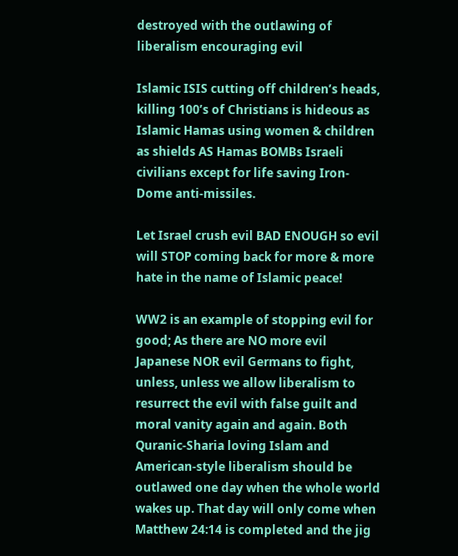destroyed with the outlawing of liberalism encouraging evil

Islamic ISIS cutting off children’s heads, killing 100’s of Christians is hideous as Islamic Hamas using women & children as shields AS Hamas BOMBs Israeli civilians except for life saving Iron-Dome anti-missiles.

Let Israel crush evil BAD ENOUGH so evil will STOP coming back for more & more hate in the name of Islamic peace!

WW2 is an example of stopping evil for good; As there are NO more evil Japanese NOR evil Germans to fight, unless, unless we allow liberalism to resurrect the evil with false guilt and moral vanity again and again. Both Quranic-Sharia loving Islam and American-style liberalism should be outlawed one day when the whole world wakes up. That day will only come when Matthew 24:14 is completed and the jig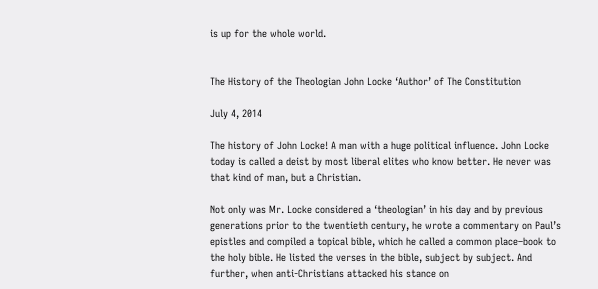is up for the whole world.


The History of the Theologian John Locke ‘Author’ of The Constitution

July 4, 2014

The history of John Locke! A man with a huge political influence. John Locke today is called a deist by most liberal elites who know better. He never was that kind of man, but a Christian.

Not only was Mr. Locke considered a ‘theologian’ in his day and by previous generations prior to the twentieth century, he wrote a commentary on Paul’s epistles and compiled a topical bible, which he called a common place–book to the holy bible. He listed the verses in the bible, subject by subject. And further, when anti-Christians attacked his stance on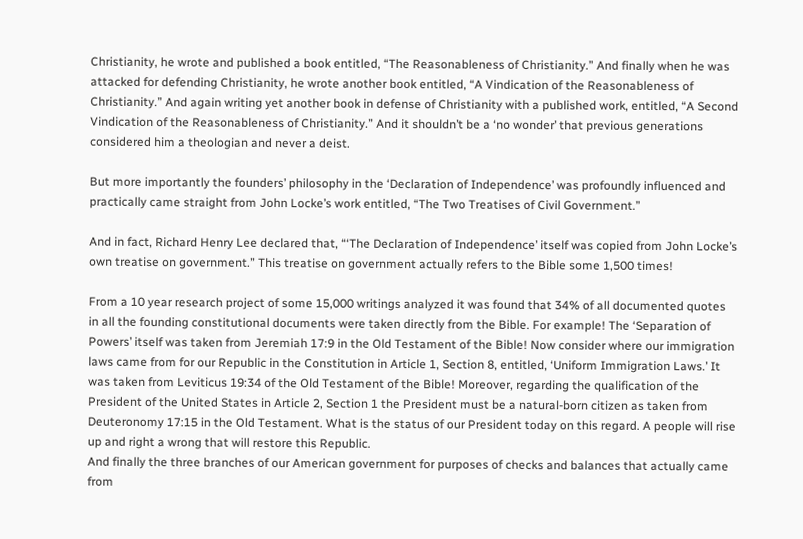Christianity, he wrote and published a book entitled, “The Reasonableness of Christianity.” And finally when he was attacked for defending Christianity, he wrote another book entitled, “A Vindication of the Reasonableness of Christianity.” And again writing yet another book in defense of Christianity with a published work, entitled, “A Second Vindication of the Reasonableness of Christianity.” And it shouldn’t be a ‘no wonder’ that previous generations considered him a theologian and never a deist.

But more importantly the founders’ philosophy in the ‘Declaration of Independence’ was profoundly influenced and practically came straight from John Locke’s work entitled, “The Two Treatises of Civil Government.”

And in fact, Richard Henry Lee declared that, “‘The Declaration of Independence’ itself was copied from John Locke’s own treatise on government.” This treatise on government actually refers to the Bible some 1,500 times!

From a 10 year research project of some 15,000 writings analyzed it was found that 34% of all documented quotes in all the founding constitutional documents were taken directly from the Bible. For example! The ‘Separation of Powers’ itself was taken from Jeremiah 17:9 in the Old Testament of the Bible! Now consider where our immigration laws came from for our Republic in the Constitution in Article 1, Section 8, entitled, ‘Uniform Immigration Laws.’ It was taken from Leviticus 19:34 of the Old Testament of the Bible! Moreover, regarding the qualification of the President of the United States in Article 2, Section 1 the President must be a natural-born citizen as taken from Deuteronomy 17:15 in the Old Testament. What is the status of our President today on this regard. A people will rise up and right a wrong that will restore this Republic.
And finally the three branches of our American government for purposes of checks and balances that actually came from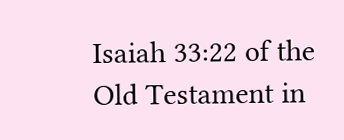Isaiah 33:22 of the Old Testament in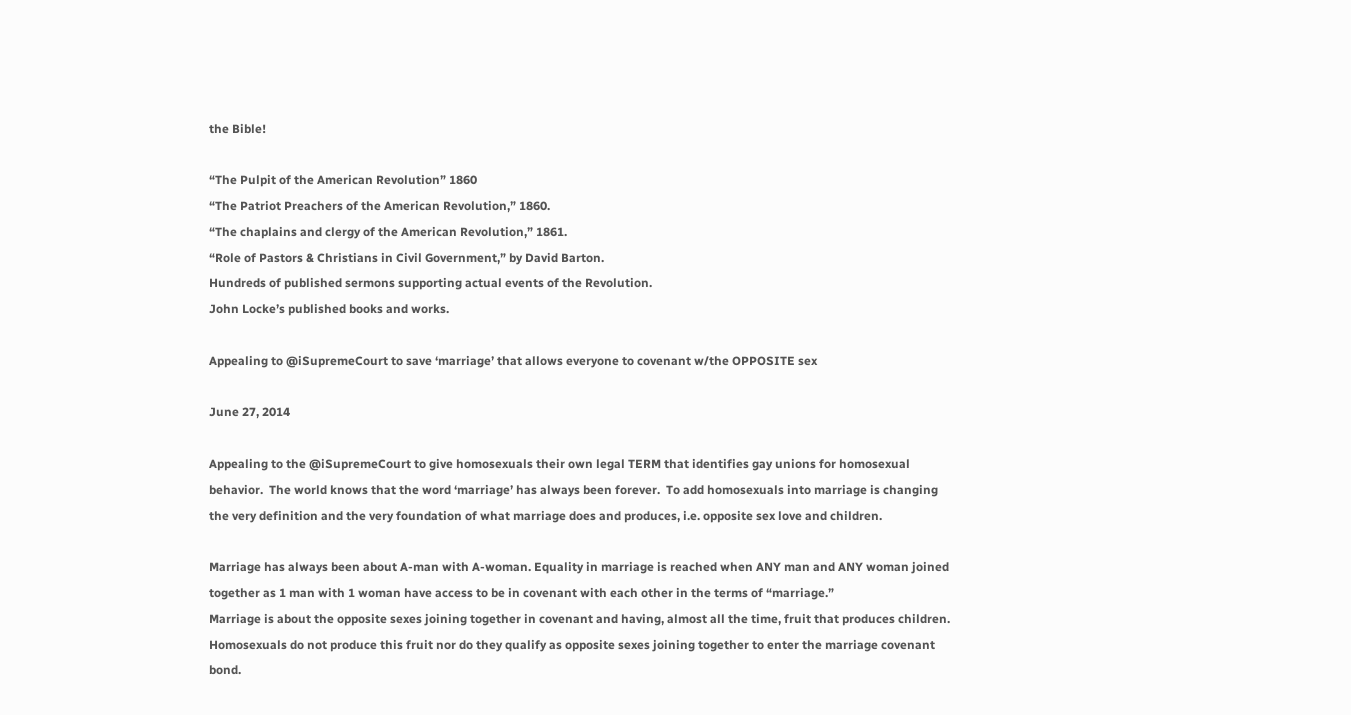the Bible!

“The Pulpit of the American Revolution” 1860
“The Patriot Preachers of the American Revolution,” 1860.
“The chaplains and clergy of the American Revolution,” 1861.
“Role of Pastors & Christians in Civil Government,” by David Barton.
Hundreds of published sermons supporting actual events of the Revolution.
John Locke’s published books and works.

Appealing to @iSupremeCourt to save ‘marriage’ that allows everyone to covenant w/the OPPOSITE sex

June 27, 2014

Appealing to the @iSupremeCourt to give homosexuals their own legal TERM that identifies gay unions for homosexual behavior.  The world knows that the word ‘marriage’ has always been forever.  To add homosexuals into marriage is changing the very definition and the very foundation of what marriage does and produces, i.e. opposite sex love and children.

Marriage has always been about A-man with A-woman. Equality in marriage is reached when ANY man and ANY woman joined together as 1 man with 1 woman have access to be in covenant with each other in the terms of “marriage.”
Marriage is about the opposite sexes joining together in covenant and having, almost all the time, fruit that produces children. Homosexuals do not produce this fruit nor do they qualify as opposite sexes joining together to enter the marriage covenant bond.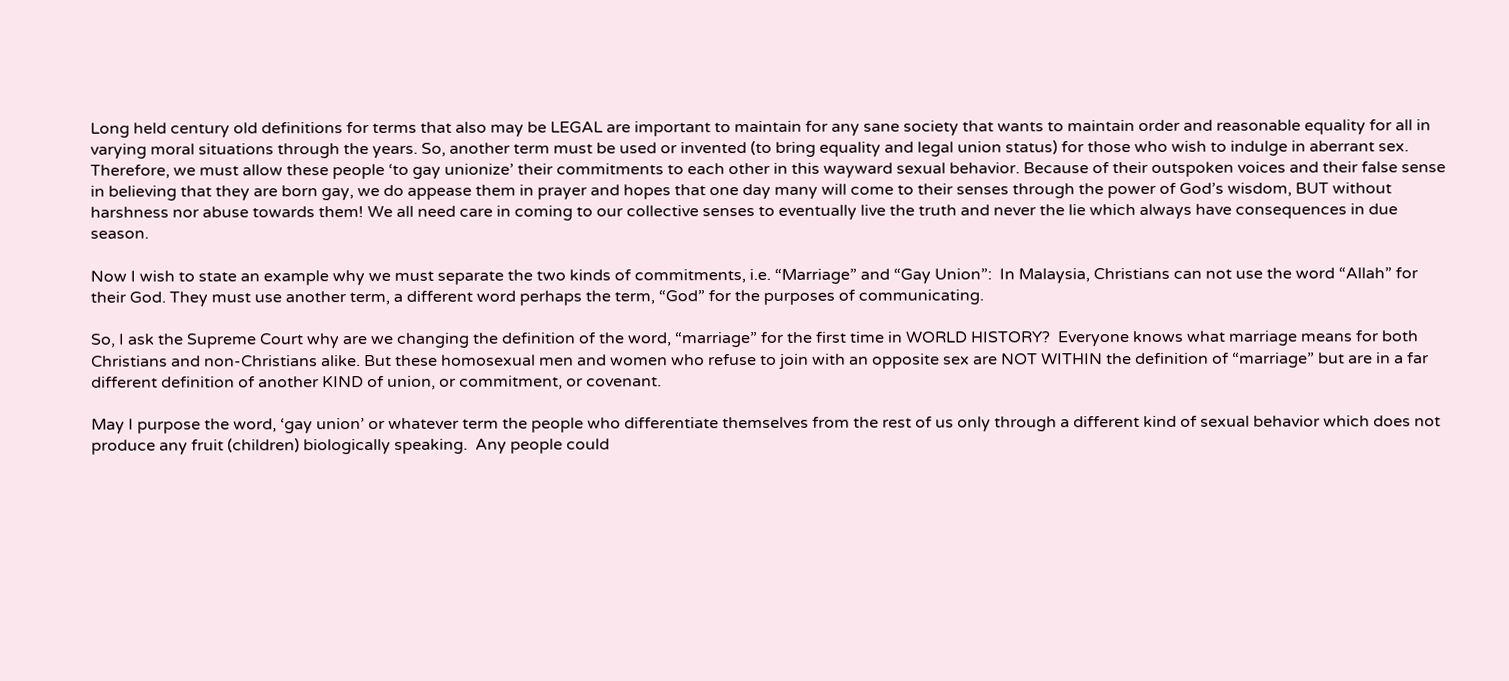Long held century old definitions for terms that also may be LEGAL are important to maintain for any sane society that wants to maintain order and reasonable equality for all in varying moral situations through the years. So, another term must be used or invented (to bring equality and legal union status) for those who wish to indulge in aberrant sex. Therefore, we must allow these people ‘to gay unionize’ their commitments to each other in this wayward sexual behavior. Because of their outspoken voices and their false sense in believing that they are born gay, we do appease them in prayer and hopes that one day many will come to their senses through the power of God’s wisdom, BUT without harshness nor abuse towards them! We all need care in coming to our collective senses to eventually live the truth and never the lie which always have consequences in due season.

Now I wish to state an example why we must separate the two kinds of commitments, i.e. “Marriage” and “Gay Union”:  In Malaysia, Christians can not use the word “Allah” for their God. They must use another term, a different word perhaps the term, “God” for the purposes of communicating.

So, I ask the Supreme Court why are we changing the definition of the word, “marriage” for the first time in WORLD HISTORY?  Everyone knows what marriage means for both Christians and non-Christians alike. But these homosexual men and women who refuse to join with an opposite sex are NOT WITHIN the definition of “marriage” but are in a far different definition of another KIND of union, or commitment, or covenant.

May I purpose the word, ‘gay union’ or whatever term the people who differentiate themselves from the rest of us only through a different kind of sexual behavior which does not produce any fruit (children) biologically speaking.  Any people could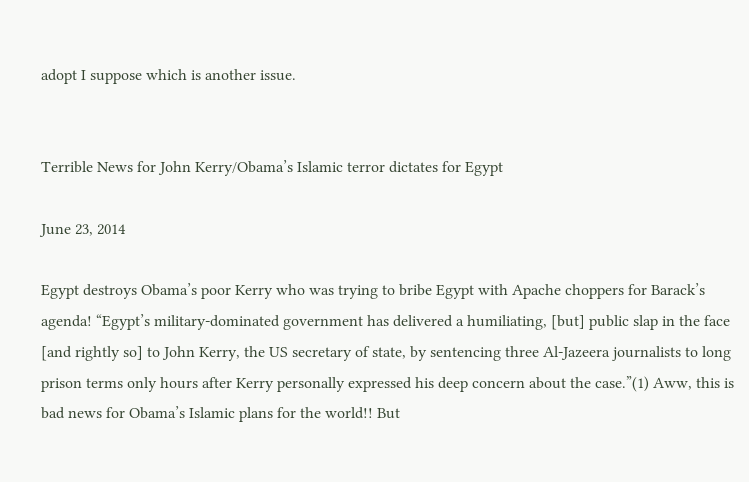adopt I suppose which is another issue.


Terrible News for John Kerry/Obama’s Islamic terror dictates for Egypt

June 23, 2014

Egypt destroys Obama’s poor Kerry who was trying to bribe Egypt with Apache choppers for Barack’s agenda! “Egypt’s military-dominated government has delivered a humiliating, [but] public slap in the face [and rightly so] to John Kerry, the US secretary of state, by sentencing three Al-Jazeera journalists to long prison terms only hours after Kerry personally expressed his deep concern about the case.”(1) Aww, this is bad news for Obama’s Islamic plans for the world!! But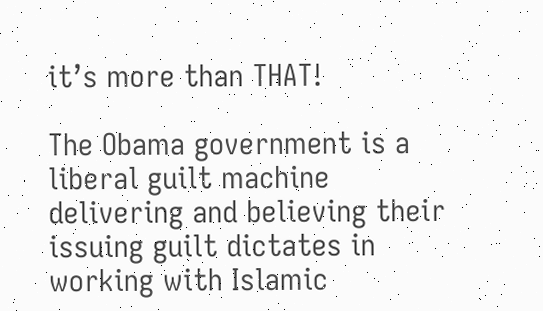it’s more than THAT!

The Obama government is a liberal guilt machine delivering and believing their issuing guilt dictates in working with Islamic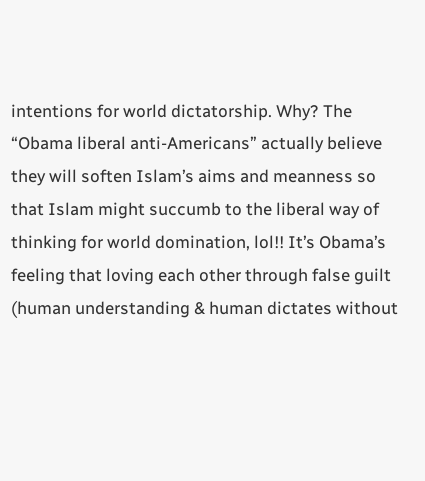intentions for world dictatorship. Why? The “Obama liberal anti-Americans” actually believe they will soften Islam’s aims and meanness so that Islam might succumb to the liberal way of thinking for world domination, lol!! It’s Obama’s feeling that loving each other through false guilt (human understanding & human dictates without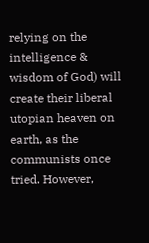relying on the intelligence & wisdom of God) will create their liberal utopian heaven on earth, as the communists once tried. However,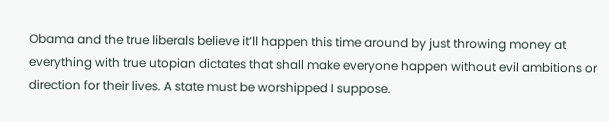Obama and the true liberals believe it’ll happen this time around by just throwing money at everything with true utopian dictates that shall make everyone happen without evil ambitions or direction for their lives. A state must be worshipped I suppose.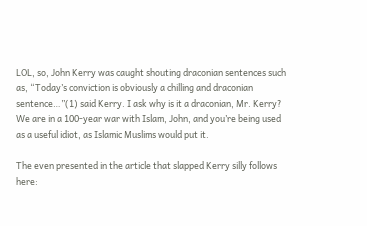LOL, so, John Kerry was caught shouting draconian sentences such as, “Today’s conviction is obviously a chilling and draconian sentence…”(1) said Kerry. I ask why is it a draconian, Mr. Kerry? We are in a 100-year war with Islam, John, and you’re being used as a useful idiot, as Islamic Muslims would put it.

The even presented in the article that slapped Kerry silly follows here: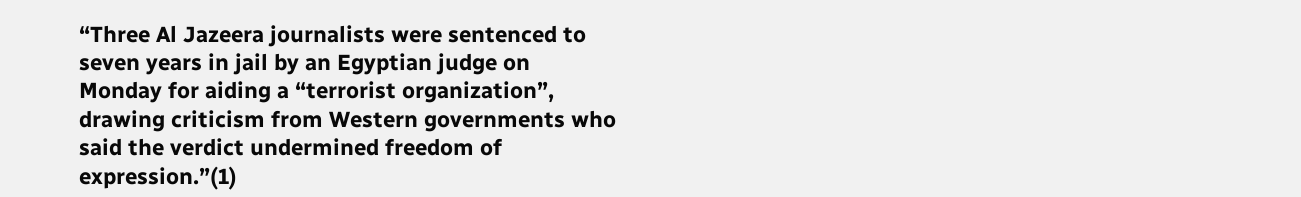“Three Al Jazeera journalists were sentenced to seven years in jail by an Egyptian judge on Monday for aiding a “terrorist organization”, drawing criticism from Western governments who said the verdict undermined freedom of expression.”(1)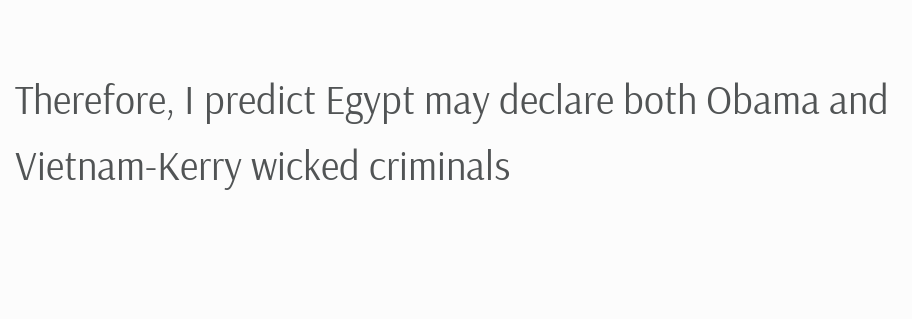Therefore, I predict Egypt may declare both Obama and Vietnam-Kerry wicked criminals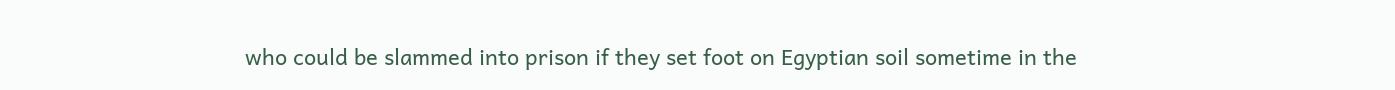who could be slammed into prison if they set foot on Egyptian soil sometime in the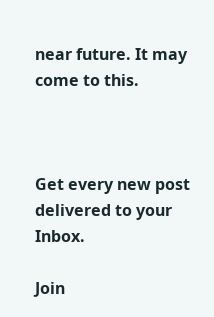near future. It may come to this.



Get every new post delivered to your Inbox.

Join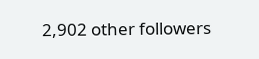2,902 other followers